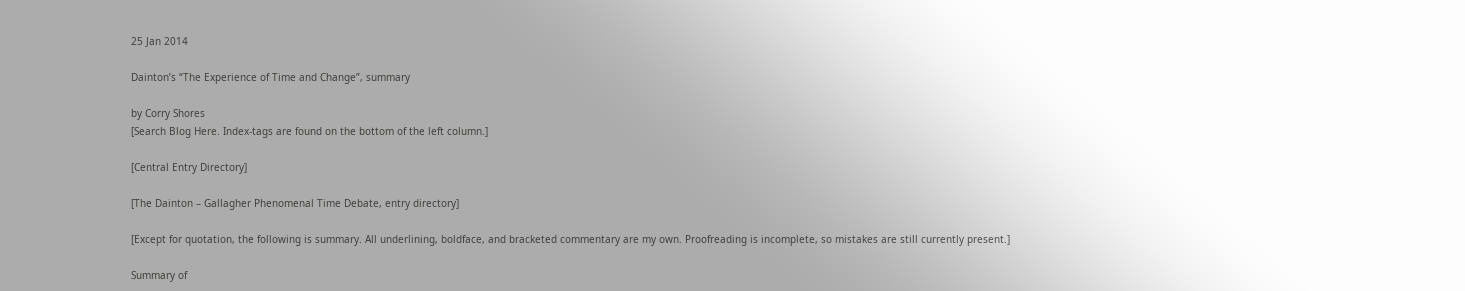25 Jan 2014

Dainton’s “The Experience of Time and Change”, summary

by Corry Shores
[Search Blog Here. Index-tags are found on the bottom of the left column.]

[Central Entry Directory]

[The Dainton – Gallagher Phenomenal Time Debate, entry directory]

[Except for quotation, the following is summary. All underlining, boldface, and bracketed commentary are my own. Proofreading is incomplete, so mistakes are still currently present.]

Summary of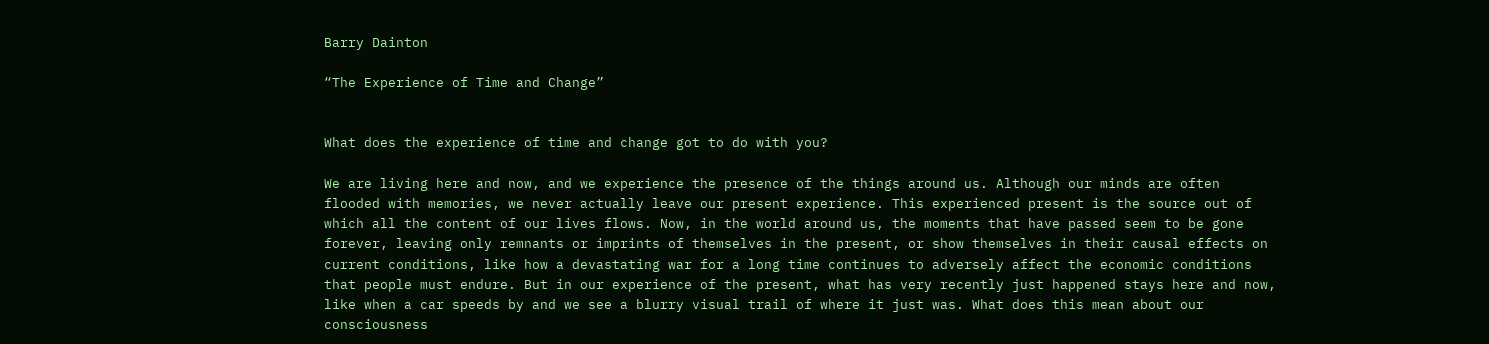Barry Dainton

“The Experience of Time and Change”


What does the experience of time and change got to do with you?

We are living here and now, and we experience the presence of the things around us. Although our minds are often flooded with memories, we never actually leave our present experience. This experienced present is the source out of which all the content of our lives flows. Now, in the world around us, the moments that have passed seem to be gone forever, leaving only remnants or imprints of themselves in the present, or show themselves in their causal effects on current conditions, like how a devastating war for a long time continues to adversely affect the economic conditions that people must endure. But in our experience of the present, what has very recently just happened stays here and now, like when a car speeds by and we see a blurry visual trail of where it just was. What does this mean about our consciousness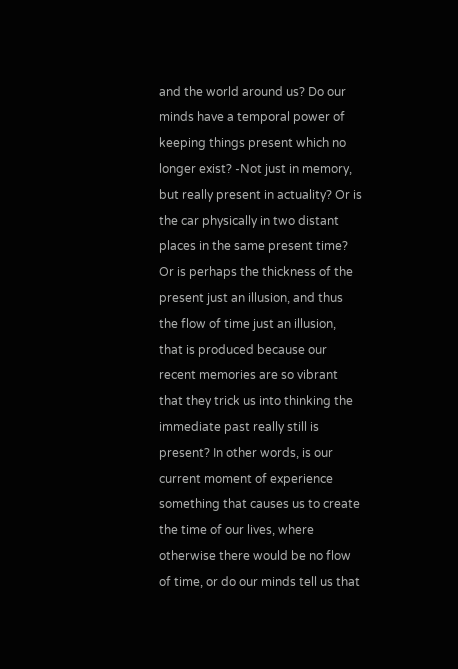and the world around us? Do our minds have a temporal power of keeping things present which no longer exist? -Not just in memory, but really present in actuality? Or is the car physically in two distant places in the same present time? Or is perhaps the thickness of the present just an illusion, and thus the flow of time just an illusion, that is produced because our recent memories are so vibrant that they trick us into thinking the immediate past really still is present? In other words, is our current moment of experience something that causes us to create the time of our lives, where otherwise there would be no flow of time, or do our minds tell us that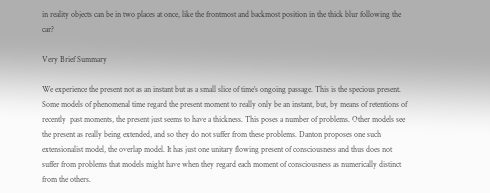in reality objects can be in two places at once, like the frontmost and backmost position in the thick blur following the car?

Very Brief Summary

We experience the present not as an instant but as a small slice of time’s ongoing passage. This is the specious present. Some models of phenomenal time regard the present moment to really only be an instant, but, by means of retentions of recently  past moments, the present just seems to have a thickness. This poses a number of problems. Other models see the present as really being extended, and so they do not suffer from these problems. Danton proposes one such extensionalist model, the overlap model. It has just one unitary flowing present of consciousness and thus does not suffer from problems that models might have when they regard each moment of consciousness as numerically distinct from the others.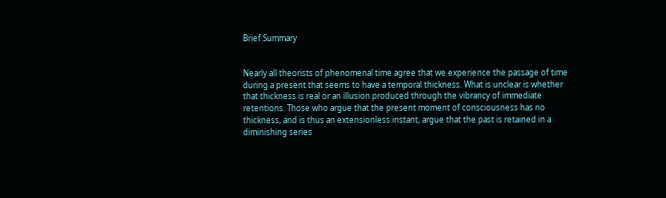Brief Summary


Nearly all theorists of phenomenal time agree that we experience the passage of time during a present that seems to have a temporal thickness. What is unclear is whether that thickness is real or an illusion produced through the vibrancy of immediate retentions. Those who argue that the present moment of consciousness has no thickness, and is thus an extensionless instant, argue that the past is retained in a diminishing series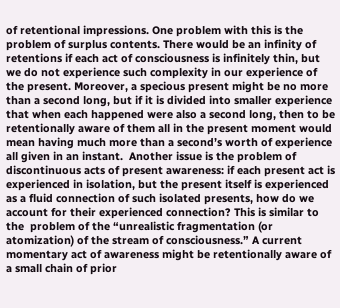of retentional impressions. One problem with this is the problem of surplus contents. There would be an infinity of retentions if each act of consciousness is infinitely thin, but we do not experience such complexity in our experience of the present. Moreover, a specious present might be no more than a second long, but if it is divided into smaller experience that when each happened were also a second long, then to be retentionally aware of them all in the present moment would mean having much more than a second’s worth of experience all given in an instant.  Another issue is the problem of discontinuous acts of present awareness: if each present act is experienced in isolation, but the present itself is experienced as a fluid connection of such isolated presents, how do we account for their experienced connection? This is similar to  the  problem of the “unrealistic fragmentation (or atomization) of the stream of consciousness.” A current momentary act of awareness might be retentionally aware of a small chain of prior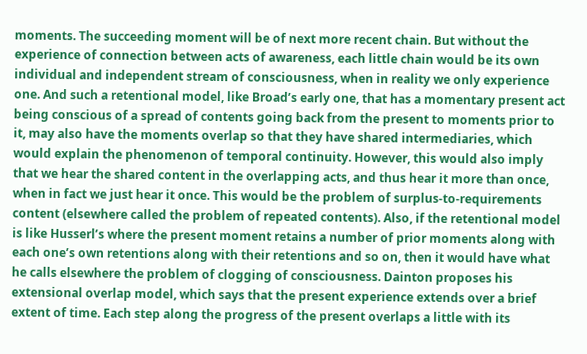moments. The succeeding moment will be of next more recent chain. But without the experience of connection between acts of awareness, each little chain would be its own individual and independent stream of consciousness, when in reality we only experience one. And such a retentional model, like Broad’s early one, that has a momentary present act being conscious of a spread of contents going back from the present to moments prior to it, may also have the moments overlap so that they have shared intermediaries, which would explain the phenomenon of temporal continuity. However, this would also imply that we hear the shared content in the overlapping acts, and thus hear it more than once, when in fact we just hear it once. This would be the problem of surplus-to-requirements content (elsewhere called the problem of repeated contents). Also, if the retentional model is like Husserl’s where the present moment retains a number of prior moments along with each one’s own retentions along with their retentions and so on, then it would have what he calls elsewhere the problem of clogging of consciousness. Dainton proposes his extensional overlap model, which says that the present experience extends over a brief extent of time. Each step along the progress of the present overlaps a little with its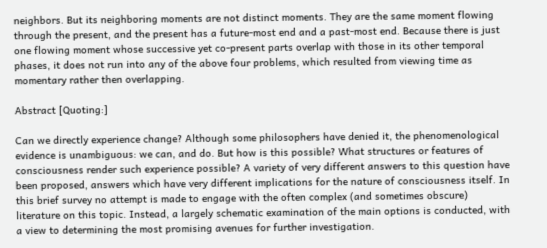neighbors. But its neighboring moments are not distinct moments. They are the same moment flowing through the present, and the present has a future-most end and a past-most end. Because there is just one flowing moment whose successive yet co-present parts overlap with those in its other temporal phases, it does not run into any of the above four problems, which resulted from viewing time as momentary rather then overlapping.

Abstract [Quoting:]

Can we directly experience change? Although some philosophers have denied it, the phenomenological evidence is unambiguous: we can, and do. But how is this possible? What structures or features of consciousness render such experience possible? A variety of very different answers to this question have been proposed, answers which have very different implications for the nature of consciousness itself. In this brief survey no attempt is made to engage with the often complex (and sometimes obscure) literature on this topic. Instead, a largely schematic examination of the main options is conducted, with a view to determining the most promising avenues for further investigation.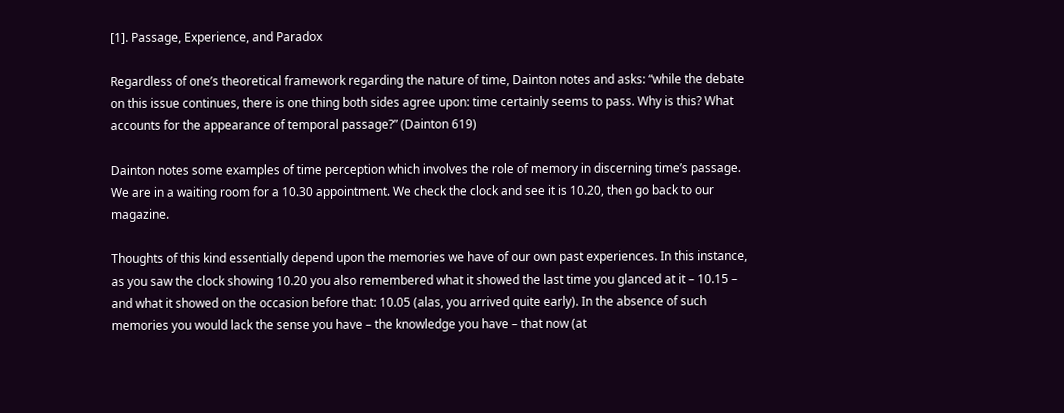[1]. Passage, Experience, and Paradox

Regardless of one’s theoretical framework regarding the nature of time, Dainton notes and asks: “while the debate on this issue continues, there is one thing both sides agree upon: time certainly seems to pass. Why is this? What accounts for the appearance of temporal passage?” (Dainton 619)

Dainton notes some examples of time perception which involves the role of memory in discerning time’s passage. We are in a waiting room for a 10.30 appointment. We check the clock and see it is 10.20, then go back to our magazine.

Thoughts of this kind essentially depend upon the memories we have of our own past experiences. In this instance, as you saw the clock showing 10.20 you also remembered what it showed the last time you glanced at it – 10.15 – and what it showed on the occasion before that: 10.05 (alas, you arrived quite early). In the absence of such memories you would lack the sense you have – the knowledge you have – that now (at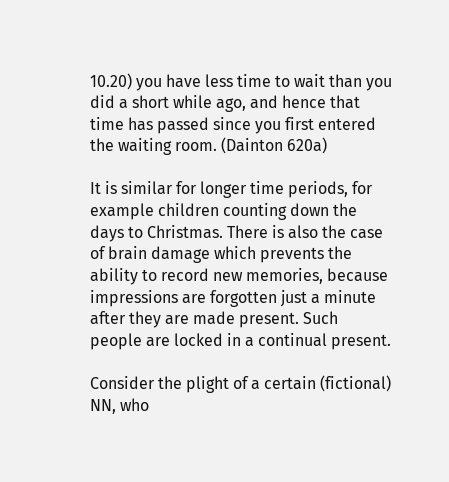10.20) you have less time to wait than you did a short while ago, and hence that time has passed since you first entered the waiting room. (Dainton 620a)

It is similar for longer time periods, for example children counting down the days to Christmas. There is also the case of brain damage which prevents the ability to record new memories, because impressions are forgotten just a minute after they are made present. Such people are locked in a continual present.

Consider the plight of a certain (fictional) NN, who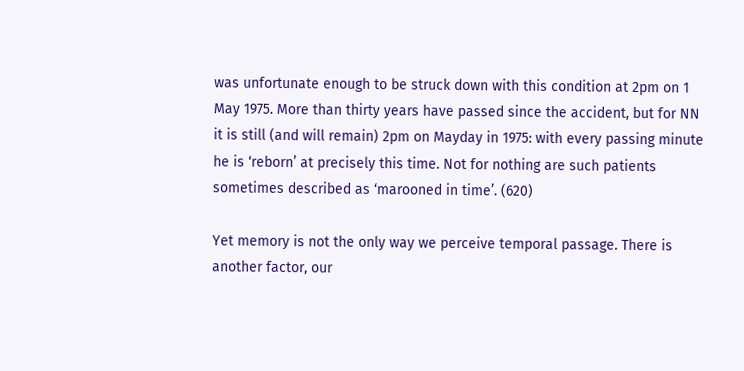was unfortunate enough to be struck down with this condition at 2pm on 1 May 1975. More than thirty years have passed since the accident, but for NN it is still (and will remain) 2pm on Mayday in 1975: with every passing minute he is ‘reborn’ at precisely this time. Not for nothing are such patients sometimes described as ‘marooned in time’. (620)

Yet memory is not the only way we perceive temporal passage. There is another factor, our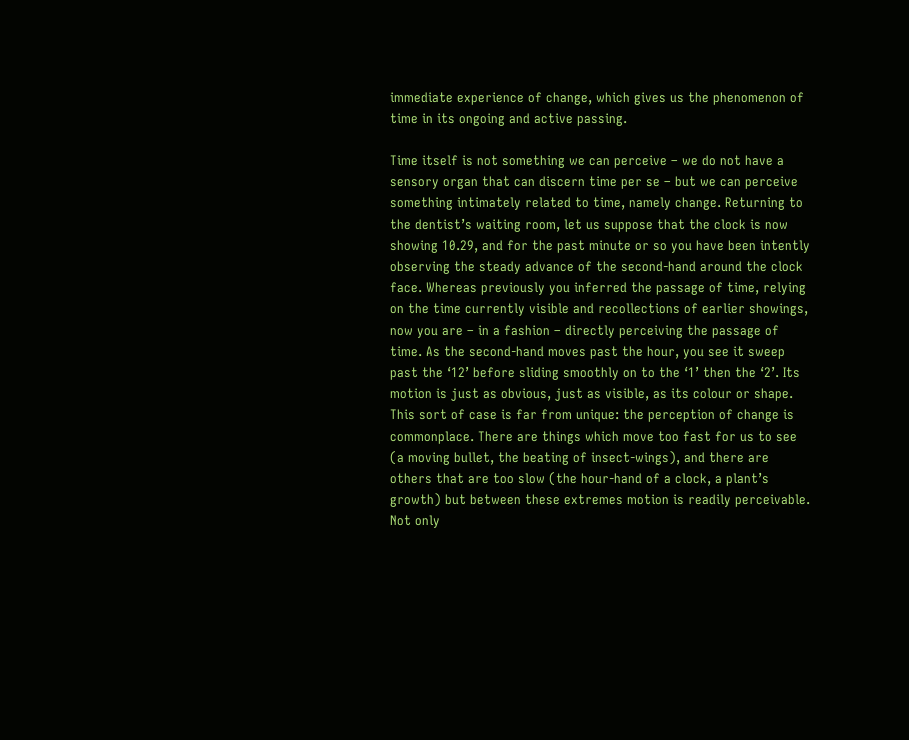immediate experience of change, which gives us the phenomenon of time in its ongoing and active passing.

Time itself is not something we can perceive – we do not have a sensory organ that can discern time per se – but we can perceive something intimately related to time, namely change. Returning to the dentist’s waiting room, let us suppose that the clock is now showing 10.29, and for the past minute or so you have been intently observing the steady advance of the second-hand around the clock face. Whereas previously you inferred the passage of time, relying on the time currently visible and recollections of earlier showings, now you are – in a fashion – directly perceiving the passage of time. As the second-hand moves past the hour, you see it sweep past the ‘12’ before sliding smoothly on to the ‘1’ then the ‘2’. Its motion is just as obvious, just as visible, as its colour or shape. This sort of case is far from unique: the perception of change is commonplace. There are things which move too fast for us to see (a moving bullet, the beating of insect-wings), and there are others that are too slow (the hour-hand of a clock, a plant’s growth) but between these extremes motion is readily perceivable. Not only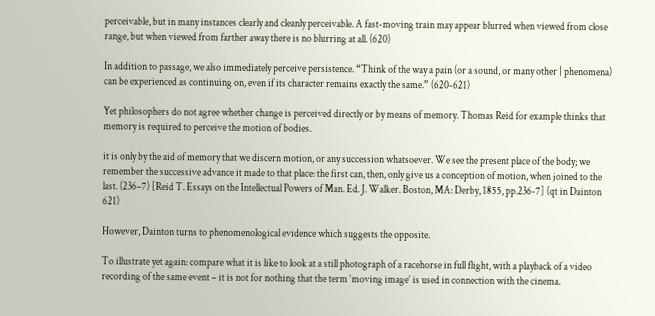perceivable, but in many instances clearly and cleanly perceivable. A fast-moving train may appear blurred when viewed from close range, but when viewed from farther away there is no blurring at all. (620)

In addition to passage, we also immediately perceive persistence. “Think of the way a pain (or a sound, or many other | phenomena) can be experienced as continuing on, even if its character remains exactly the same.” (620-621)

Yet philosophers do not agree whether change is perceived directly or by means of memory. Thomas Reid for example thinks that memory is required to perceive the motion of bodies.

it is only by the aid of memory that we discern motion, or any succession whatsoever. We see the present place of the body; we remember the successive advance it made to that place: the first can, then, only give us a conception of motion, when joined to the last. (236–7) [Reid T. Essays on the Intellectual Powers of Man. Ed. J. Walker. Boston, MA: Derby, 1855, pp.236-7] (qt in Dainton 621)

However, Dainton turns to phenomenological evidence which suggests the opposite.

To illustrate yet again: compare what it is like to look at a still photograph of a racehorse in full flight, with a playback of a video recording of the same event – it is not for nothing that the term ‘moving image’ is used in connection with the cinema.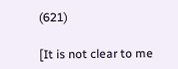(621)

[It is not clear to me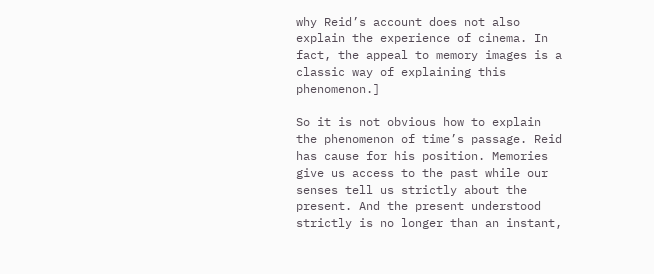why Reid’s account does not also explain the experience of cinema. In fact, the appeal to memory images is a classic way of explaining this phenomenon.]

So it is not obvious how to explain the phenomenon of time’s passage. Reid has cause for his position. Memories give us access to the past while our senses tell us strictly about the present. And the present understood strictly is no longer than an instant,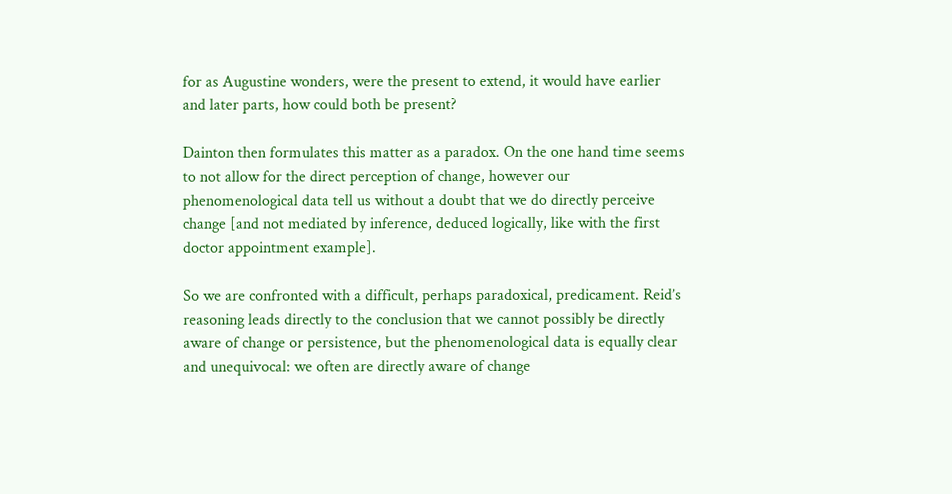for as Augustine wonders, were the present to extend, it would have earlier and later parts, how could both be present?

Dainton then formulates this matter as a paradox. On the one hand time seems to not allow for the direct perception of change, however our phenomenological data tell us without a doubt that we do directly perceive change [and not mediated by inference, deduced logically, like with the first doctor appointment example].

So we are confronted with a difficult, perhaps paradoxical, predicament. Reid’s reasoning leads directly to the conclusion that we cannot possibly be directly aware of change or persistence, but the phenomenological data is equally clear and unequivocal: we often are directly aware of change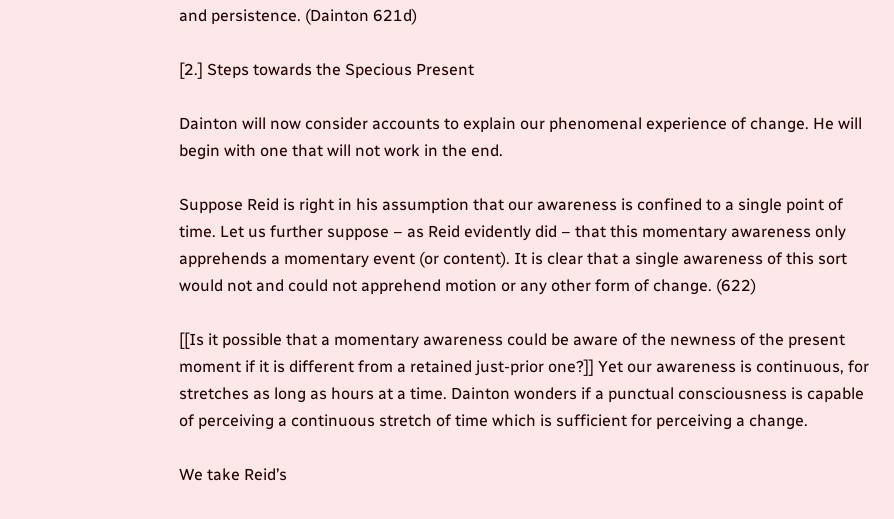and persistence. (Dainton 621d)

[2.] Steps towards the Specious Present

Dainton will now consider accounts to explain our phenomenal experience of change. He will begin with one that will not work in the end.

Suppose Reid is right in his assumption that our awareness is confined to a single point of time. Let us further suppose – as Reid evidently did – that this momentary awareness only apprehends a momentary event (or content). It is clear that a single awareness of this sort would not and could not apprehend motion or any other form of change. (622)

[[Is it possible that a momentary awareness could be aware of the newness of the present moment if it is different from a retained just-prior one?]] Yet our awareness is continuous, for stretches as long as hours at a time. Dainton wonders if a punctual consciousness is capable of perceiving a continuous stretch of time which is sufficient for perceiving a change.

We take Reid’s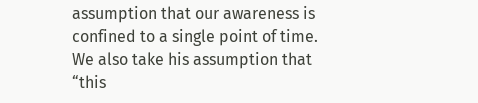assumption that our awareness is confined to a single point of time. We also take his assumption that “this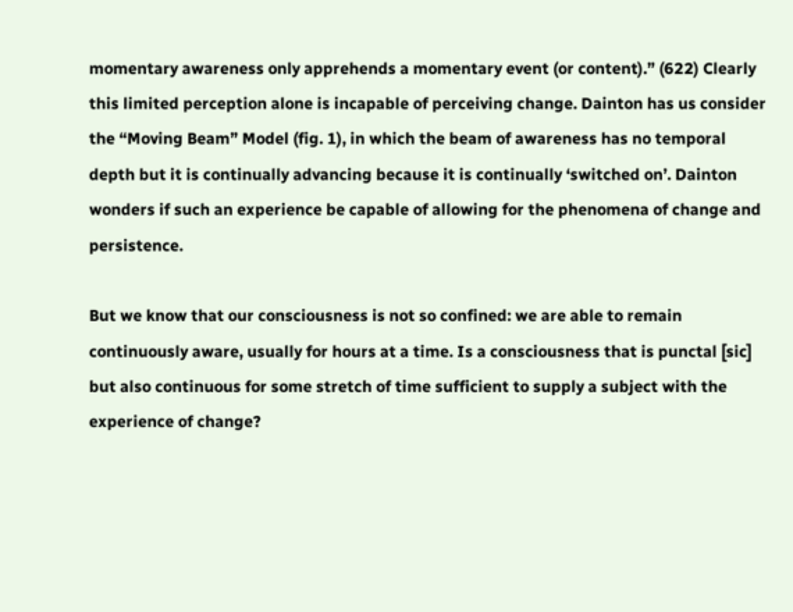momentary awareness only apprehends a momentary event (or content).” (622) Clearly this limited perception alone is incapable of perceiving change. Dainton has us consider the “Moving Beam” Model (fig. 1), in which the beam of awareness has no temporal depth but it is continually advancing because it is continually ‘switched on’. Dainton wonders if such an experience be capable of allowing for the phenomena of change and persistence.

But we know that our consciousness is not so confined: we are able to remain continuously aware, usually for hours at a time. Is a consciousness that is punctal [sic] but also continuous for some stretch of time sufficient to supply a subject with the experience of change?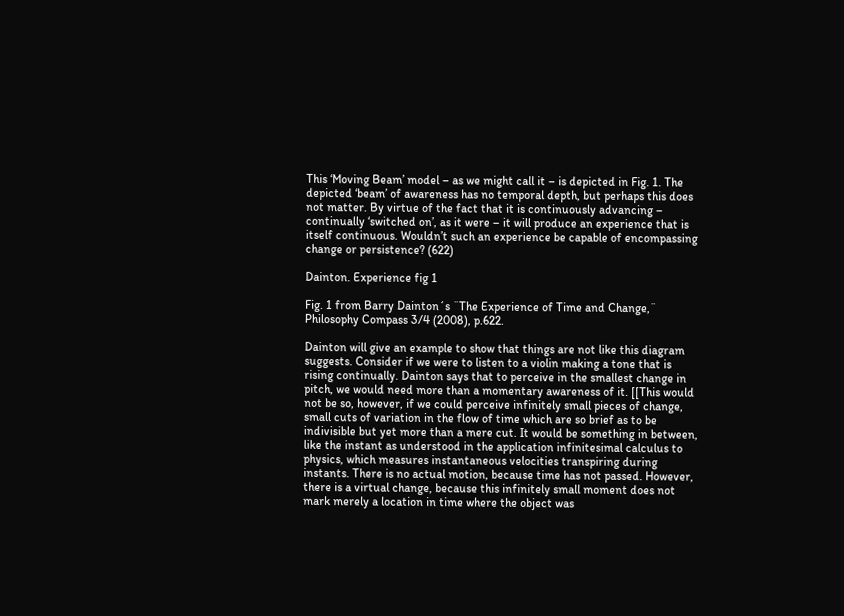This ‘Moving Beam’ model – as we might call it – is depicted in Fig. 1. The depicted ‘beam’ of awareness has no temporal depth, but perhaps this does not matter. By virtue of the fact that it is continuously advancing – continually ‘switched on’, as it were – it will produce an experience that is itself continuous. Wouldn’t such an experience be capable of encompassing change or persistence? (622)

Dainton. Experience fig 1

Fig. 1 from Barry Dainton´s ¨The Experience of Time and Change,¨ Philosophy Compass 3/4 (2008), p.622.

Dainton will give an example to show that things are not like this diagram suggests. Consider if we were to listen to a violin making a tone that is rising continually. Dainton says that to perceive in the smallest change in pitch, we would need more than a momentary awareness of it. [[This would not be so, however, if we could perceive infinitely small pieces of change, small cuts of variation in the flow of time which are so brief as to be indivisible but yet more than a mere cut. It would be something in between, like the instant as understood in the application infinitesimal calculus to  physics, which measures instantaneous velocities transpiring during instants. There is no actual motion, because time has not passed. However, there is a virtual change, because this infinitely small moment does not mark merely a location in time where the object was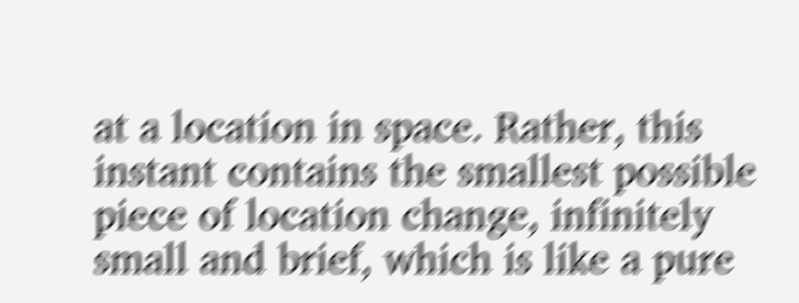at a location in space. Rather, this instant contains the smallest possible piece of location change, infinitely small and brief, which is like a pure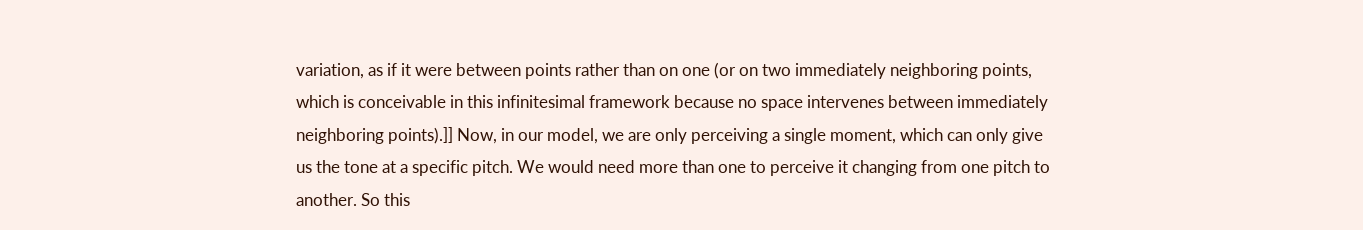variation, as if it were between points rather than on one (or on two immediately neighboring points, which is conceivable in this infinitesimal framework because no space intervenes between immediately neighboring points).]] Now, in our model, we are only perceiving a single moment, which can only give us the tone at a specific pitch. We would need more than one to perceive it changing from one pitch to another. So this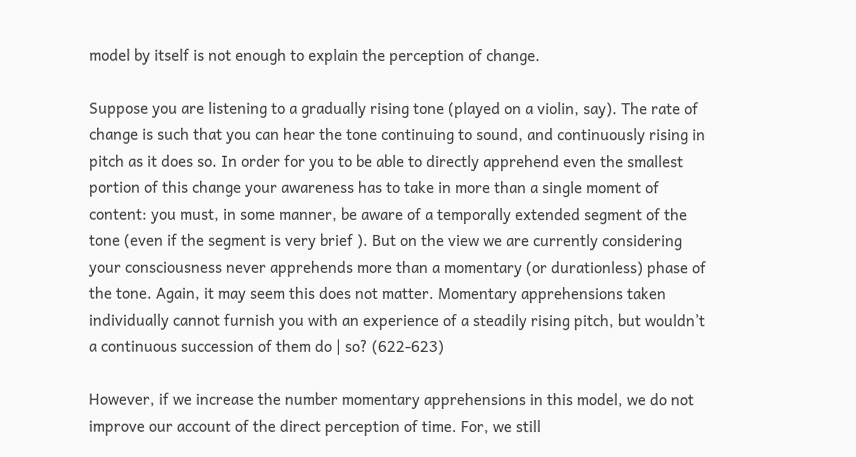model by itself is not enough to explain the perception of change.

Suppose you are listening to a gradually rising tone (played on a violin, say). The rate of change is such that you can hear the tone continuing to sound, and continuously rising in pitch as it does so. In order for you to be able to directly apprehend even the smallest portion of this change your awareness has to take in more than a single moment of content: you must, in some manner, be aware of a temporally extended segment of the tone (even if the segment is very brief ). But on the view we are currently considering your consciousness never apprehends more than a momentary (or durationless) phase of the tone. Again, it may seem this does not matter. Momentary apprehensions taken individually cannot furnish you with an experience of a steadily rising pitch, but wouldn’t a continuous succession of them do | so? (622-623)

However, if we increase the number momentary apprehensions in this model, we do not improve our account of the direct perception of time. For, we still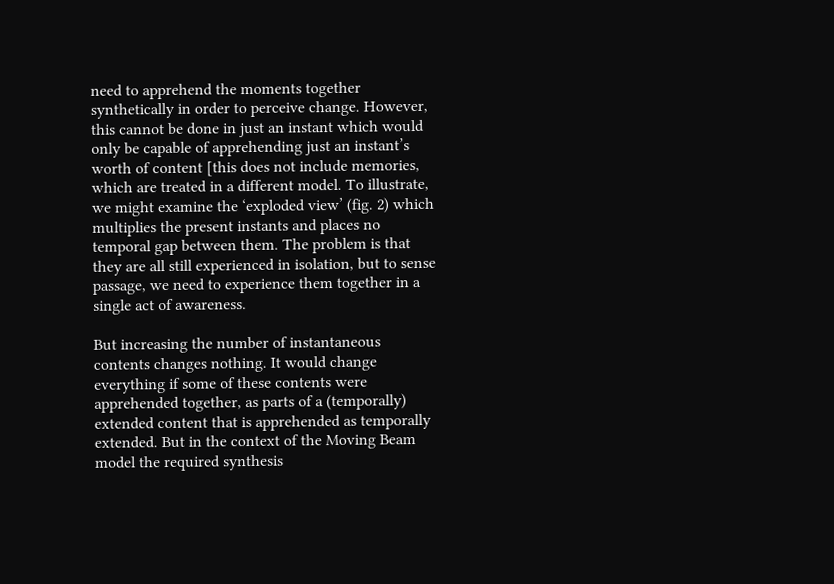need to apprehend the moments together synthetically in order to perceive change. However, this cannot be done in just an instant which would only be capable of apprehending just an instant’s worth of content [this does not include memories, which are treated in a different model. To illustrate, we might examine the ‘exploded view’ (fig. 2) which multiplies the present instants and places no temporal gap between them. The problem is that they are all still experienced in isolation, but to sense passage, we need to experience them together in a single act of awareness.

But increasing the number of instantaneous contents changes nothing. It would change everything if some of these contents were apprehended together, as parts of a (temporally) extended content that is apprehended as temporally extended. But in the context of the Moving Beam model the required synthesis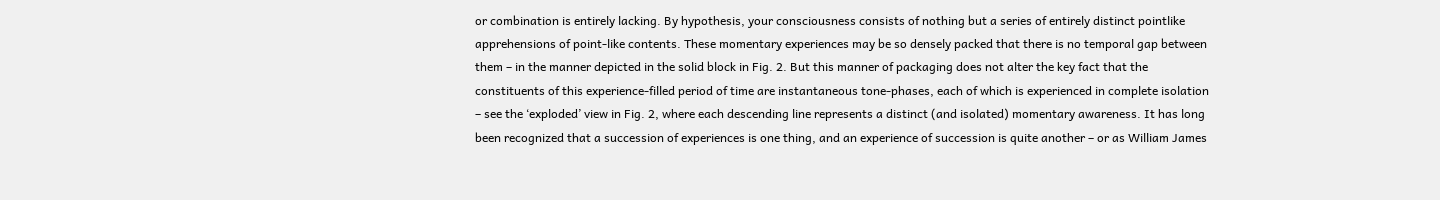or combination is entirely lacking. By hypothesis, your consciousness consists of nothing but a series of entirely distinct pointlike apprehensions of point-like contents. These momentary experiences may be so densely packed that there is no temporal gap between them – in the manner depicted in the solid block in Fig. 2. But this manner of packaging does not alter the key fact that the constituents of this experience-filled period of time are instantaneous tone-phases, each of which is experienced in complete isolation – see the ‘exploded’ view in Fig. 2, where each descending line represents a distinct (and isolated) momentary awareness. It has long been recognized that a succession of experiences is one thing, and an experience of succession is quite another – or as William James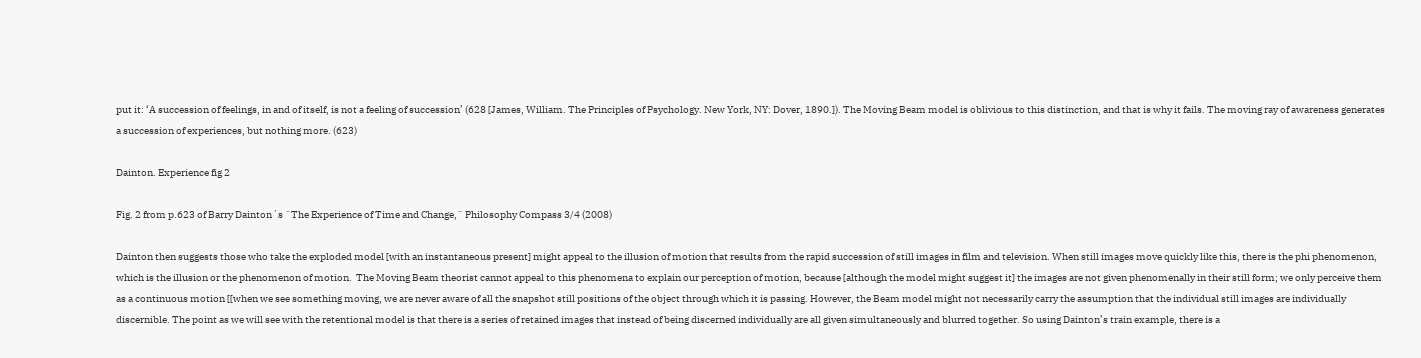put it: ‘A succession of feelings, in and of itself, is not a feeling of succession’ (628 [James, William. The Principles of Psychology. New York, NY: Dover, 1890.]). The Moving Beam model is oblivious to this distinction, and that is why it fails. The moving ray of awareness generates a succession of experiences, but nothing more. (623)

Dainton. Experience fig 2

Fig. 2 from p.623 of Barry Dainton´s ¨The Experience of Time and Change,¨ Philosophy Compass 3/4 (2008)

Dainton then suggests those who take the exploded model [with an instantaneous present] might appeal to the illusion of motion that results from the rapid succession of still images in film and television. When still images move quickly like this, there is the phi phenomenon, which is the illusion or the phenomenon of motion.  The Moving Beam theorist cannot appeal to this phenomena to explain our perception of motion, because [although the model might suggest it] the images are not given phenomenally in their still form; we only perceive them as a continuous motion [[when we see something moving, we are never aware of all the snapshot still positions of the object through which it is passing. However, the Beam model might not necessarily carry the assumption that the individual still images are individually discernible. The point as we will see with the retentional model is that there is a series of retained images that instead of being discerned individually are all given simultaneously and blurred together. So using Dainton’s train example, there is a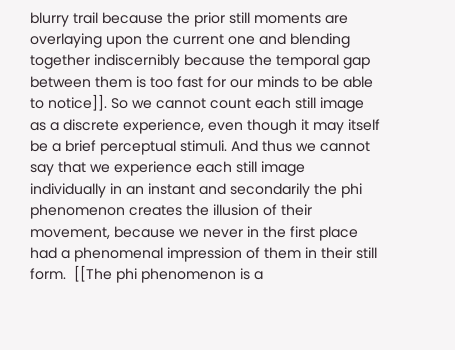blurry trail because the prior still moments are overlaying upon the current one and blending together indiscernibly because the temporal gap between them is too fast for our minds to be able to notice]]. So we cannot count each still image as a discrete experience, even though it may itself be a brief perceptual stimuli. And thus we cannot say that we experience each still image individually in an instant and secondarily the phi phenomenon creates the illusion of their movement, because we never in the first place had a phenomenal impression of them in their still form.  [[The phi phenomenon is a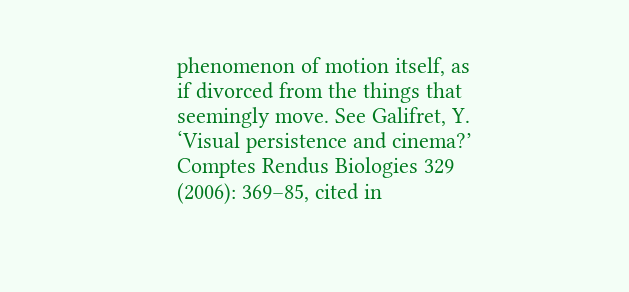phenomenon of motion itself, as if divorced from the things that seemingly move. See Galifret, Y. ‘Visual persistence and cinema?’ Comptes Rendus Biologies 329 (2006): 369–85, cited in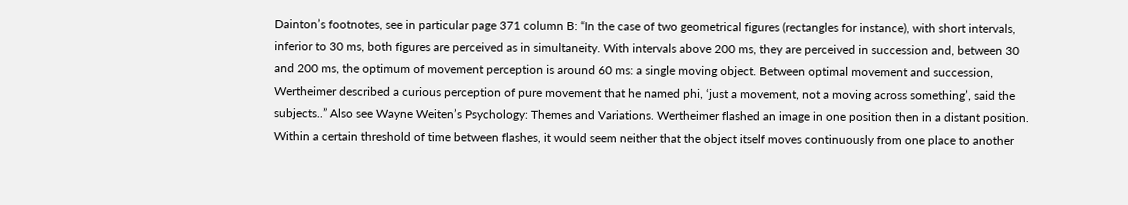Dainton’s footnotes, see in particular page 371 column B: “In the case of two geometrical figures (rectangles for instance), with short intervals, inferior to 30 ms, both figures are perceived as in simultaneity. With intervals above 200 ms, they are perceived in succession and, between 30 and 200 ms, the optimum of movement perception is around 60 ms: a single moving object. Between optimal movement and succession, Wertheimer described a curious perception of pure movement that he named phi, ‘just a movement, not a moving across something’, said the subjects..” Also see Wayne Weiten’s Psychology: Themes and Variations. Wertheimer flashed an image in one position then in a distant position. Within a certain threshold of time between flashes, it would seem neither that the object itself moves continuously from one place to another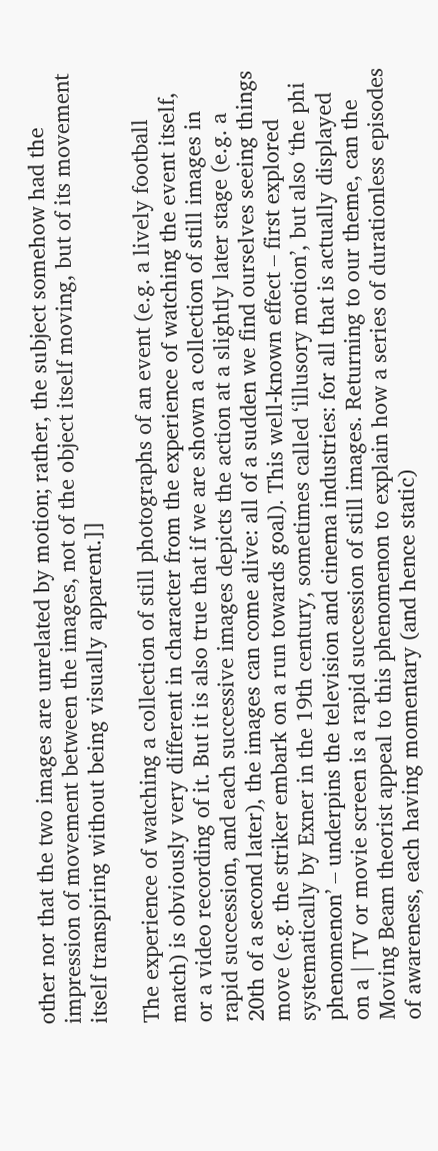other nor that the two images are unrelated by motion; rather, the subject somehow had the impression of movement between the images, not of the object itself moving, but of its movement itself transpiring without being visually apparent.]]

The experience of watching a collection of still photographs of an event (e.g. a lively football match) is obviously very different in character from the experience of watching the event itself, or a video recording of it. But it is also true that if we are shown a collection of still images in rapid succession, and each successive images depicts the action at a slightly later stage (e.g. a 20th of a second later), the images can come alive: all of a sudden we find ourselves seeing things move (e.g. the striker embark on a run towards goal). This well-known effect – first explored systematically by Exner in the 19th century, sometimes called ‘illusory motion’, but also ‘the phi phenomenon’ – underpins the television and cinema industries: for all that is actually displayed on a | TV or movie screen is a rapid succession of still images. Returning to our theme, can the Moving Beam theorist appeal to this phenomenon to explain how a series of durationless episodes of awareness, each having momentary (and hence static)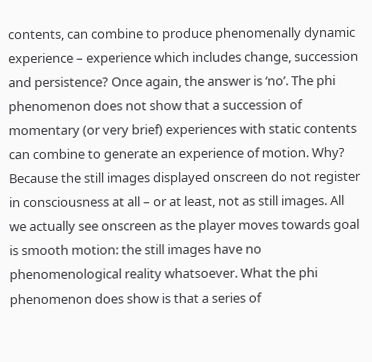contents, can combine to produce phenomenally dynamic experience – experience which includes change, succession and persistence? Once again, the answer is ‘no’. The phi phenomenon does not show that a succession of momentary (or very brief) experiences with static contents can combine to generate an experience of motion. Why? Because the still images displayed onscreen do not register in consciousness at all – or at least, not as still images. All we actually see onscreen as the player moves towards goal is smooth motion: the still images have no phenomenological reality whatsoever. What the phi phenomenon does show is that a series of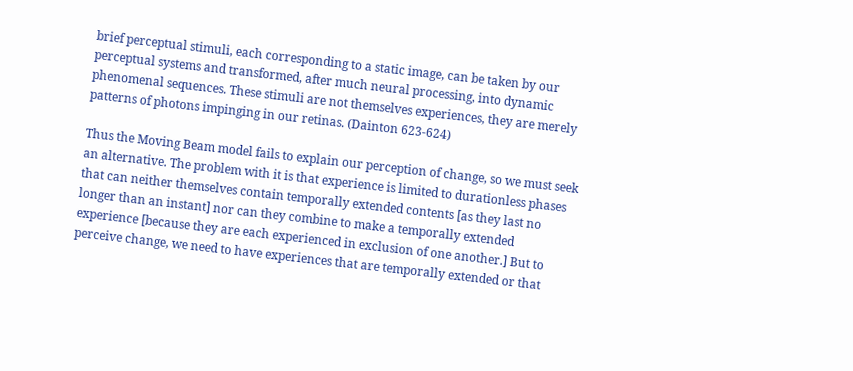brief perceptual stimuli, each corresponding to a static image, can be taken by our perceptual systems and transformed, after much neural processing, into dynamic phenomenal sequences. These stimuli are not themselves experiences, they are merely patterns of photons impinging in our retinas. (Dainton 623-624)

Thus the Moving Beam model fails to explain our perception of change, so we must seek an alternative. The problem with it is that experience is limited to durationless phases that can neither themselves contain temporally extended contents [as they last no longer than an instant] nor can they combine to make a temporally extended experience [because they are each experienced in exclusion of one another.] But to perceive change, we need to have experiences that are temporally extended or that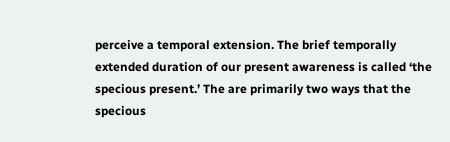perceive a temporal extension. The brief temporally extended duration of our present awareness is called ‘the specious present.’ The are primarily two ways that the specious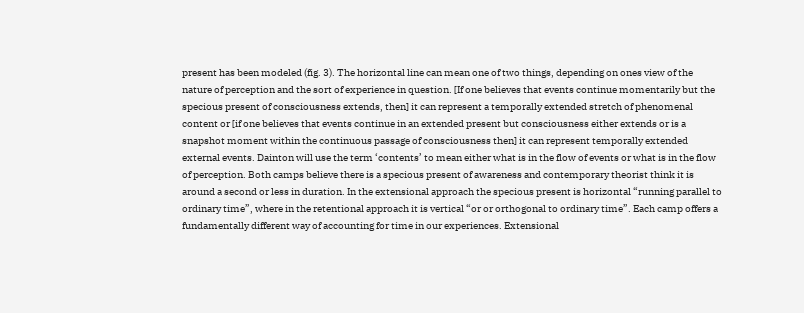present has been modeled (fig. 3). The horizontal line can mean one of two things, depending on ones view of the nature of perception and the sort of experience in question. [If one believes that events continue momentarily but the specious present of consciousness extends, then] it can represent a temporally extended stretch of phenomenal content or [if one believes that events continue in an extended present but consciousness either extends or is a snapshot moment within the continuous passage of consciousness then] it can represent temporally extended external events. Dainton will use the term ‘contents’ to mean either what is in the flow of events or what is in the flow of perception. Both camps believe there is a specious present of awareness and contemporary theorist think it is around a second or less in duration. In the extensional approach the specious present is horizontal “running parallel to ordinary time”, where in the retentional approach it is vertical “or or orthogonal to ordinary time”. Each camp offers a fundamentally different way of accounting for time in our experiences. Extensional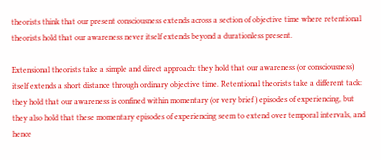theorists think that our present consciousness extends across a section of objective time where retentional theorists hold that our awareness never itself extends beyond a durationless present.

Extensional theorists take a simple and direct approach: they hold that our awareness (or consciousness) itself extends a short distance through ordinary objective time. Retentional theorists take a different tack: they hold that our awareness is confined within momentary (or very brief ) episodes of experiencing, but they also hold that these momentary episodes of experiencing seem to extend over temporal intervals, and hence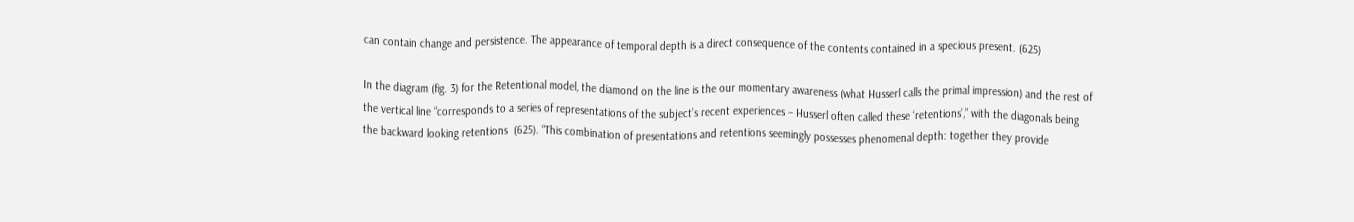can contain change and persistence. The appearance of temporal depth is a direct consequence of the contents contained in a specious present. (625)

In the diagram (fig. 3) for the Retentional model, the diamond on the line is the our momentary awareness (what Husserl calls the primal impression) and the rest of the vertical line “corresponds to a series of representations of the subject’s recent experiences – Husserl often called these ‘retentions’,” with the diagonals being the backward looking retentions  (625). “This combination of presentations and retentions seemingly possesses phenomenal depth: together they provide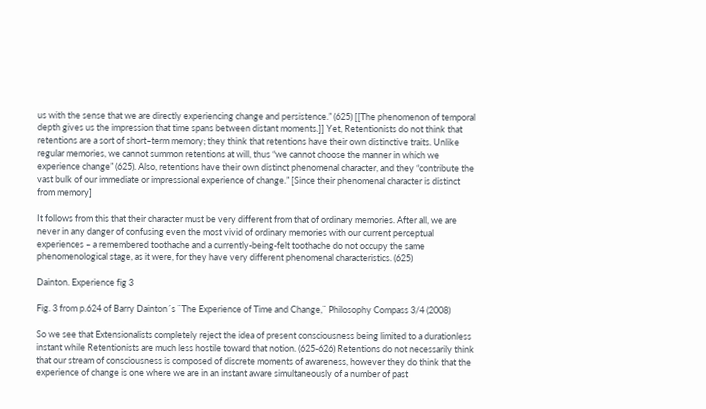us with the sense that we are directly experiencing change and persistence.” (625) [[The phenomenon of temporal depth gives us the impression that time spans between distant moments.]] Yet, Retentionists do not think that retentions are a sort of short–term memory; they think that retentions have their own distinctive traits. Unlike regular memories, we cannot summon retentions at will, thus “we cannot choose the manner in which we experience change” (625). Also, retentions have their own distinct phenomenal character, and they “contribute the vast bulk of our immediate or impressional experience of change.” [Since their phenomenal character is distinct from memory]

It follows from this that their character must be very different from that of ordinary memories. After all, we are never in any danger of confusing even the most vivid of ordinary memories with our current perceptual experiences – a remembered toothache and a currently-being-felt toothache do not occupy the same phenomenological stage, as it were, for they have very different phenomenal characteristics. (625)

Dainton. Experience fig 3

Fig. 3 from p.624 of Barry Dainton´s ¨The Experience of Time and Change,¨ Philosophy Compass 3/4 (2008)

So we see that Extensionalists completely reject the idea of present consciousness being limited to a durationless instant while Retentionists are much less hostile toward that notion. (625-626) Retentions do not necessarily think that our stream of consciousness is composed of discrete moments of awareness, however they do think that the experience of change is one where we are in an instant aware simultaneously of a number of past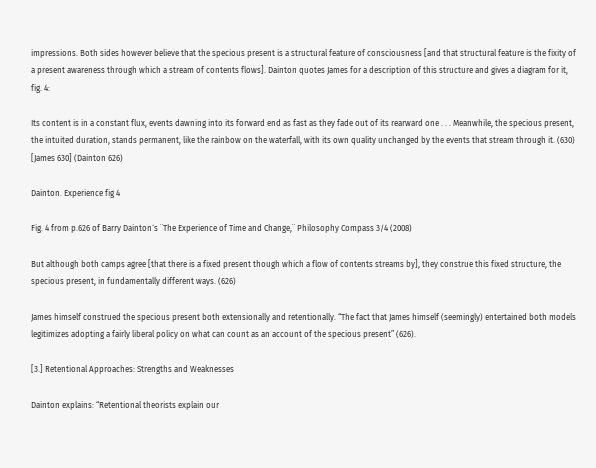impressions. Both sides however believe that the specious present is a structural feature of consciousness [and that structural feature is the fixity of a present awareness through which a stream of contents flows]. Dainton quotes James for a description of this structure and gives a diagram for it, fig. 4:

Its content is in a constant flux, events dawning into its forward end as fast as they fade out of its rearward one . . . Meanwhile, the specious present, the intuited duration, stands permanent, like the rainbow on the waterfall, with its own quality unchanged by the events that stream through it. (630) [James 630] (Dainton 626)

Dainton. Experience fig 4

Fig. 4 from p.626 of Barry Dainton´s ¨The Experience of Time and Change,¨ Philosophy Compass 3/4 (2008)

But although both camps agree [that there is a fixed present though which a flow of contents streams by], they construe this fixed structure, the specious present, in fundamentally different ways. (626)

James himself construed the specious present both extensionally and retentionally. “The fact that James himself (seemingly) entertained both models legitimizes adopting a fairly liberal policy on what can count as an account of the specious present” (626).

[3.] Retentional Approaches: Strengths and Weaknesses

Dainton explains: “Retentional theorists explain our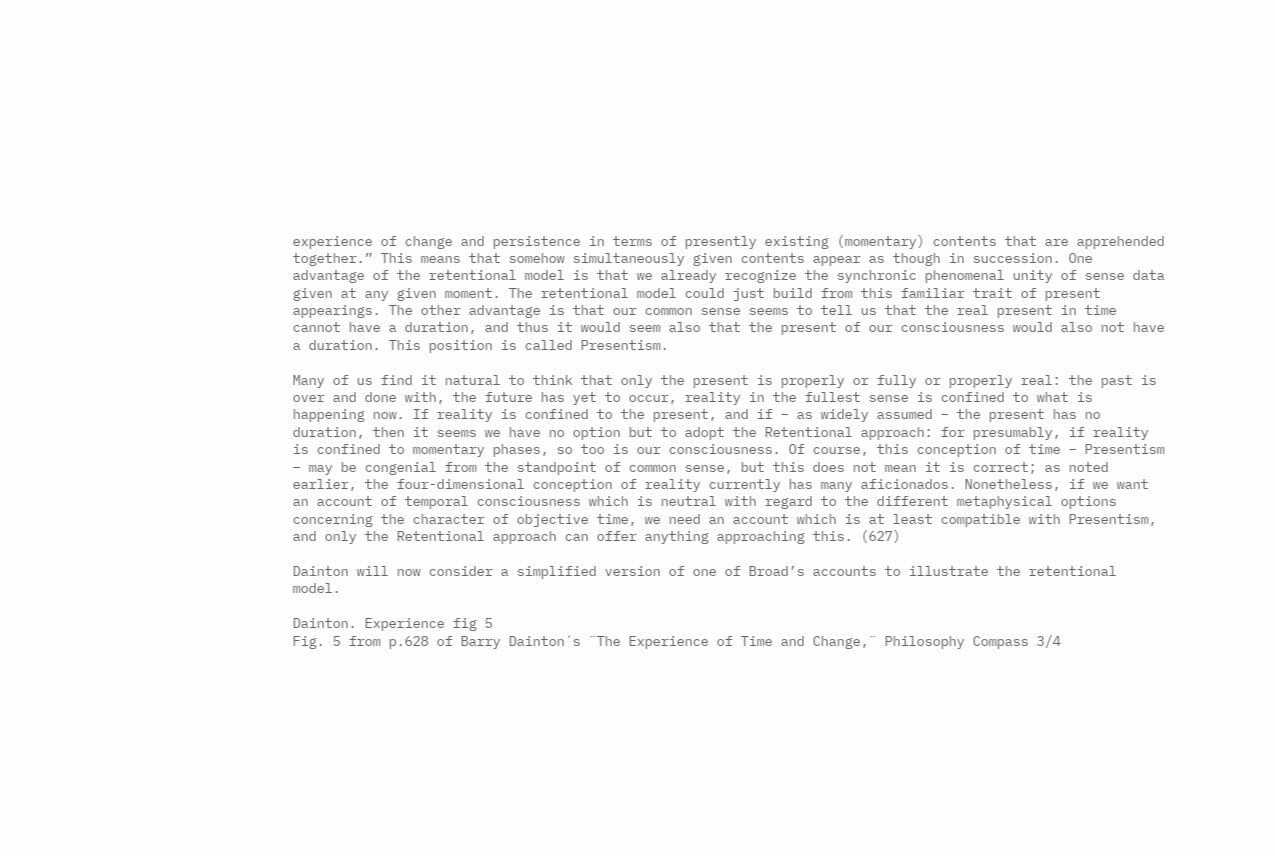experience of change and persistence in terms of presently existing (momentary) contents that are apprehended together.” This means that somehow simultaneously given contents appear as though in succession. One advantage of the retentional model is that we already recognize the synchronic phenomenal unity of sense data given at any given moment. The retentional model could just build from this familiar trait of present appearings. The other advantage is that our common sense seems to tell us that the real present in time cannot have a duration, and thus it would seem also that the present of our consciousness would also not have a duration. This position is called Presentism.

Many of us find it natural to think that only the present is properly or fully or properly real: the past is over and done with, the future has yet to occur, reality in the fullest sense is confined to what is happening now. If reality is confined to the present, and if – as widely assumed – the present has no duration, then it seems we have no option but to adopt the Retentional approach: for presumably, if reality is confined to momentary phases, so too is our consciousness. Of course, this conception of time – Presentism – may be congenial from the standpoint of common sense, but this does not mean it is correct; as noted earlier, the four-dimensional conception of reality currently has many aficionados. Nonetheless, if we want an account of temporal consciousness which is neutral with regard to the different metaphysical options concerning the character of objective time, we need an account which is at least compatible with Presentism, and only the Retentional approach can offer anything approaching this. (627)

Dainton will now consider a simplified version of one of Broad’s accounts to illustrate the retentional model.

Dainton. Experience fig 5
Fig. 5 from p.628 of Barry Dainton´s ¨The Experience of Time and Change,¨ Philosophy Compass 3/4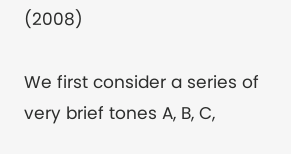(2008)

We first consider a series of very brief tones A, B, C,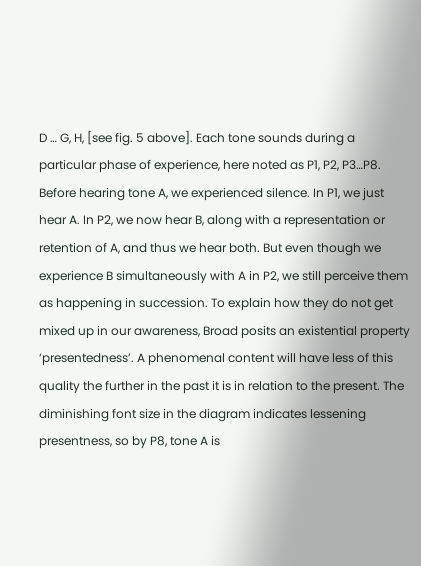D … G, H, [see fig. 5 above]. Each tone sounds during a particular phase of experience, here noted as P1, P2, P3…P8. Before hearing tone A, we experienced silence. In P1, we just hear A. In P2, we now hear B, along with a representation or retention of A, and thus we hear both. But even though we experience B simultaneously with A in P2, we still perceive them as happening in succession. To explain how they do not get mixed up in our awareness, Broad posits an existential property ‘presentedness’. A phenomenal content will have less of this quality the further in the past it is in relation to the present. The diminishing font size in the diagram indicates lessening presentness, so by P8, tone A is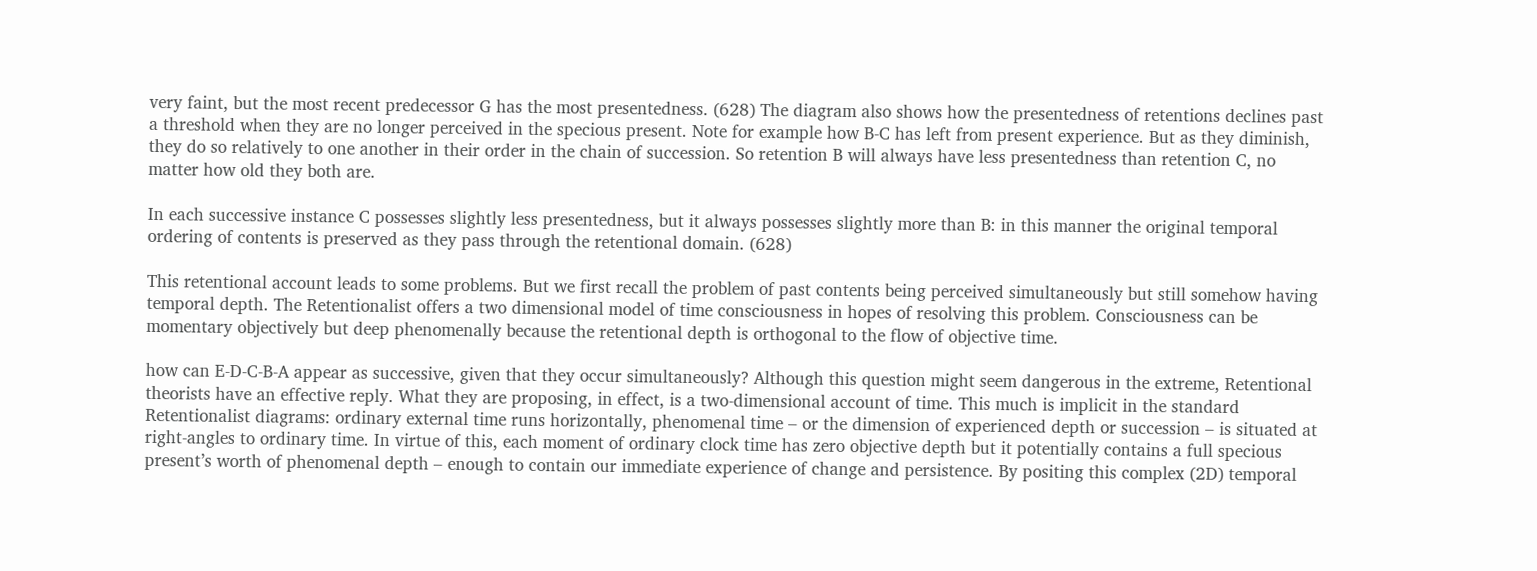very faint, but the most recent predecessor G has the most presentedness. (628) The diagram also shows how the presentedness of retentions declines past a threshold when they are no longer perceived in the specious present. Note for example how B-C has left from present experience. But as they diminish, they do so relatively to one another in their order in the chain of succession. So retention B will always have less presentedness than retention C, no matter how old they both are.

In each successive instance C possesses slightly less presentedness, but it always possesses slightly more than B: in this manner the original temporal ordering of contents is preserved as they pass through the retentional domain. (628)

This retentional account leads to some problems. But we first recall the problem of past contents being perceived simultaneously but still somehow having temporal depth. The Retentionalist offers a two dimensional model of time consciousness in hopes of resolving this problem. Consciousness can be momentary objectively but deep phenomenally because the retentional depth is orthogonal to the flow of objective time.

how can E-D-C-B-A appear as successive, given that they occur simultaneously? Although this question might seem dangerous in the extreme, Retentional theorists have an effective reply. What they are proposing, in effect, is a two-dimensional account of time. This much is implicit in the standard Retentionalist diagrams: ordinary external time runs horizontally, phenomenal time – or the dimension of experienced depth or succession – is situated at right-angles to ordinary time. In virtue of this, each moment of ordinary clock time has zero objective depth but it potentially contains a full specious present’s worth of phenomenal depth – enough to contain our immediate experience of change and persistence. By positing this complex (2D) temporal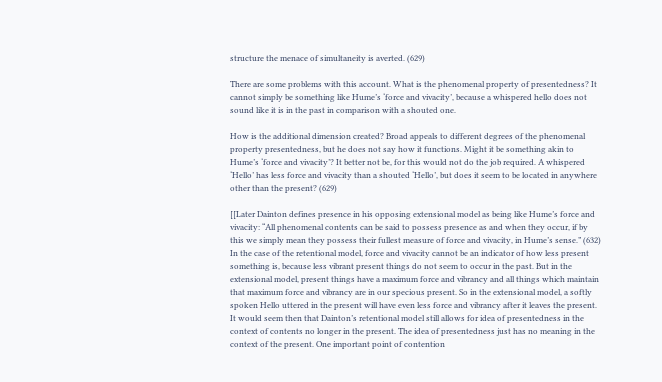structure the menace of simultaneity is averted. (629)

There are some problems with this account. What is the phenomenal property of presentedness? It cannot simply be something like Hume’s ‘force and vivacity’, because a whispered hello does not sound like it is in the past in comparison with a shouted one.

How is the additional dimension created? Broad appeals to different degrees of the phenomenal property presentedness, but he does not say how it functions. Might it be something akin to Hume’s ‘force and vivacity’? It better not be, for this would not do the job required. A whispered ‘Hello’ has less force and vivacity than a shouted ‘Hello’, but does it seem to be located in anywhere other than the present? (629)

[[Later Dainton defines presence in his opposing extensional model as being like Hume’s force and vivacity: “All phenomenal contents can be said to possess presence as and when they occur, if by this we simply mean they possess their fullest measure of force and vivacity, in Hume’s sense.” (632) In the case of the retentional model, force and vivacity cannot be an indicator of how less present something is, because less vibrant present things do not seem to occur in the past. But in the extensional model, present things have a maximum force and vibrancy and all things which maintain that maximum force and vibrancy are in our specious present. So in the extensional model, a softly spoken Hello uttered in the present will have even less force and vibrancy after it leaves the present. It would seem then that Dainton’s retentional model still allows for idea of presentedness in the context of contents no longer in the present. The idea of presentedness just has no meaning in the context of the present. One important point of contention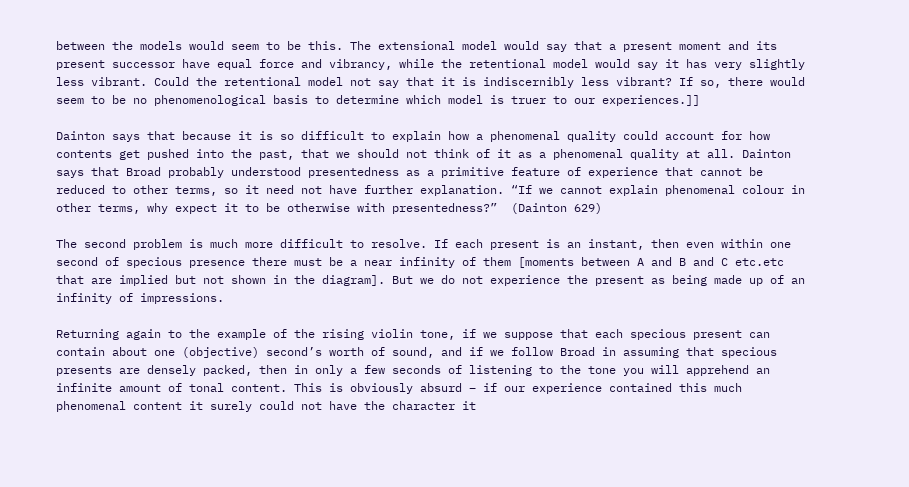between the models would seem to be this. The extensional model would say that a present moment and its present successor have equal force and vibrancy, while the retentional model would say it has very slightly less vibrant. Could the retentional model not say that it is indiscernibly less vibrant? If so, there would seem to be no phenomenological basis to determine which model is truer to our experiences.]]

Dainton says that because it is so difficult to explain how a phenomenal quality could account for how contents get pushed into the past, that we should not think of it as a phenomenal quality at all. Dainton says that Broad probably understood presentedness as a primitive feature of experience that cannot be reduced to other terms, so it need not have further explanation. “If we cannot explain phenomenal colour in other terms, why expect it to be otherwise with presentedness?”  (Dainton 629)

The second problem is much more difficult to resolve. If each present is an instant, then even within one second of specious presence there must be a near infinity of them [moments between A and B and C etc.etc that are implied but not shown in the diagram]. But we do not experience the present as being made up of an infinity of impressions.

Returning again to the example of the rising violin tone, if we suppose that each specious present can contain about one (objective) second’s worth of sound, and if we follow Broad in assuming that specious presents are densely packed, then in only a few seconds of listening to the tone you will apprehend an infinite amount of tonal content. This is obviously absurd – if our experience contained this much phenomenal content it surely could not have the character it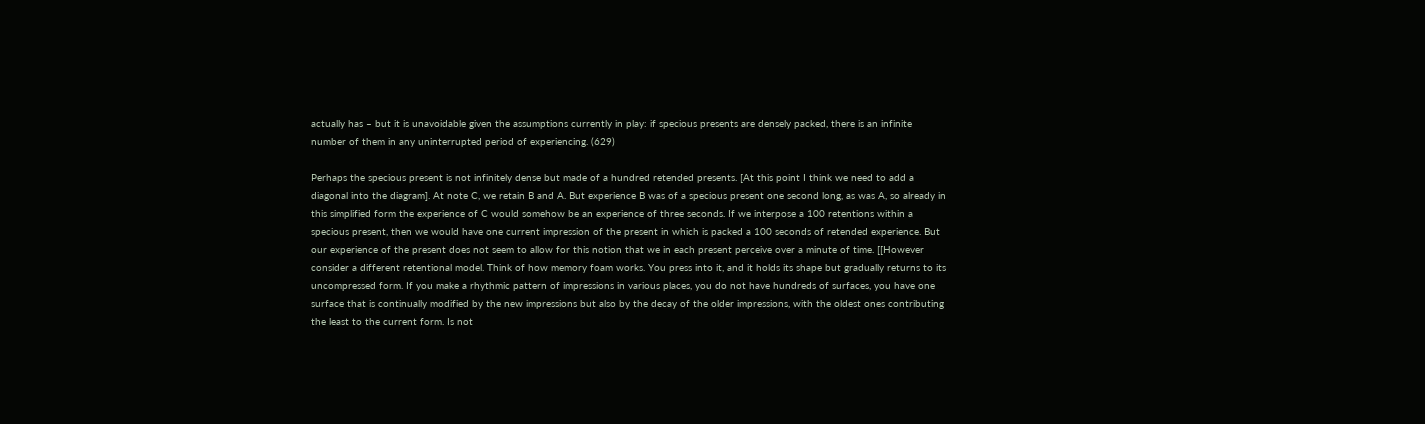actually has – but it is unavoidable given the assumptions currently in play: if specious presents are densely packed, there is an infinite number of them in any uninterrupted period of experiencing. (629)

Perhaps the specious present is not infinitely dense but made of a hundred retended presents. [At this point I think we need to add a diagonal into the diagram]. At note C, we retain B and A. But experience B was of a specious present one second long, as was A, so already in this simplified form the experience of C would somehow be an experience of three seconds. If we interpose a 100 retentions within a specious present, then we would have one current impression of the present in which is packed a 100 seconds of retended experience. But our experience of the present does not seem to allow for this notion that we in each present perceive over a minute of time. [[However consider a different retentional model. Think of how memory foam works. You press into it, and it holds its shape but gradually returns to its uncompressed form. If you make a rhythmic pattern of impressions in various places, you do not have hundreds of surfaces, you have one surface that is continually modified by the new impressions but also by the decay of the older impressions, with the oldest ones contributing the least to the current form. Is not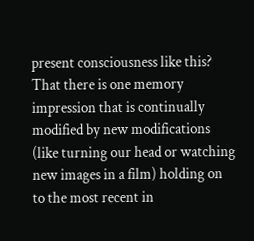present consciousness like this? That there is one memory impression that is continually modified by new modifications (like turning our head or watching new images in a film) holding on to the most recent in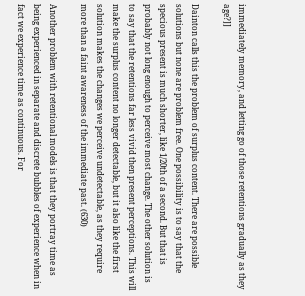immediately memory, and letting go of those retentions gradually as they age?]]

Dainton calls this the problem of surplus content. There are possible solutions but none are problem free. One possibility is to say that the specious present is much shorter, like 1/20th of a second. But that is probably not long enough to perceive most change. The other solution is to say that the retentions far less vivid then present perceptions. This will make the surplus content no longer detectable, but it also like the first solution makes the changes we perceive undetectable, as they require more than a faint awareness of the immediate past. (630)

Another problem with retentional models is that they portray time as being experienced in separate and discrete bubbles of experience when in fact we experience time as continuous. For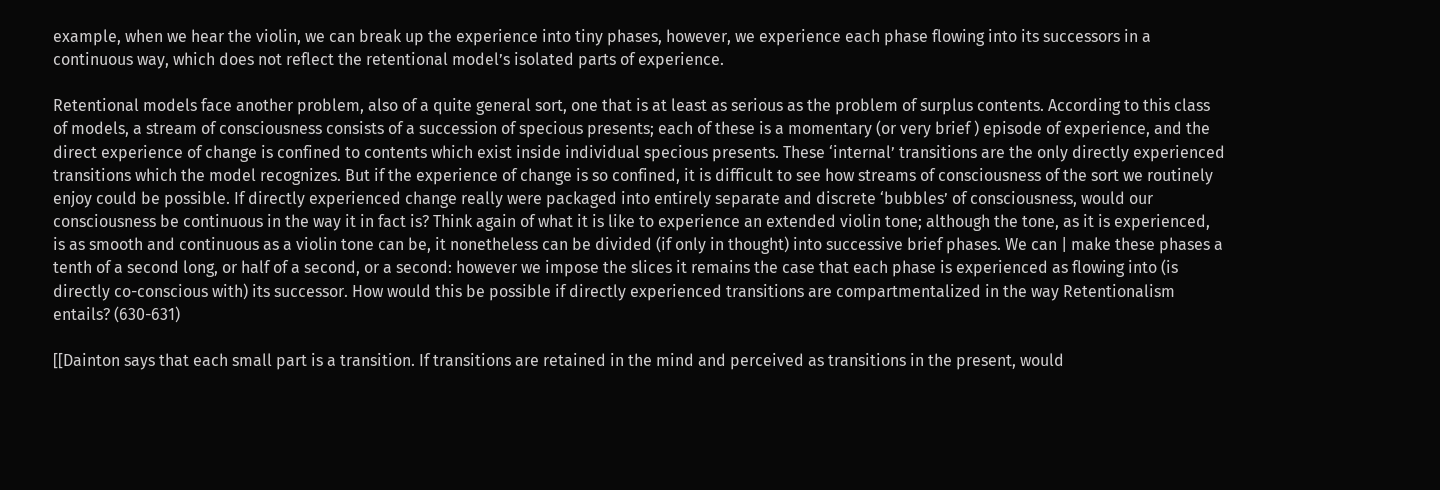example, when we hear the violin, we can break up the experience into tiny phases, however, we experience each phase flowing into its successors in a continuous way, which does not reflect the retentional model’s isolated parts of experience.

Retentional models face another problem, also of a quite general sort, one that is at least as serious as the problem of surplus contents. According to this class of models, a stream of consciousness consists of a succession of specious presents; each of these is a momentary (or very brief ) episode of experience, and the direct experience of change is confined to contents which exist inside individual specious presents. These ‘internal’ transitions are the only directly experienced transitions which the model recognizes. But if the experience of change is so confined, it is difficult to see how streams of consciousness of the sort we routinely enjoy could be possible. If directly experienced change really were packaged into entirely separate and discrete ‘bubbles’ of consciousness, would our consciousness be continuous in the way it in fact is? Think again of what it is like to experience an extended violin tone; although the tone, as it is experienced, is as smooth and continuous as a violin tone can be, it nonetheless can be divided (if only in thought) into successive brief phases. We can | make these phases a tenth of a second long, or half of a second, or a second: however we impose the slices it remains the case that each phase is experienced as flowing into (is directly co-conscious with) its successor. How would this be possible if directly experienced transitions are compartmentalized in the way Retentionalism entails? (630-631)

[[Dainton says that each small part is a transition. If transitions are retained in the mind and perceived as transitions in the present, would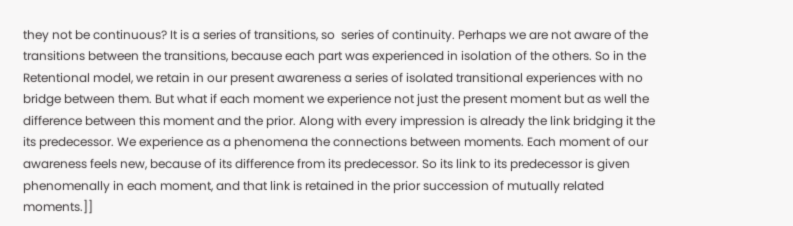they not be continuous? It is a series of transitions, so  series of continuity. Perhaps we are not aware of the transitions between the transitions, because each part was experienced in isolation of the others. So in the Retentional model, we retain in our present awareness a series of isolated transitional experiences with no bridge between them. But what if each moment we experience not just the present moment but as well the difference between this moment and the prior. Along with every impression is already the link bridging it the its predecessor. We experience as a phenomena the connections between moments. Each moment of our awareness feels new, because of its difference from its predecessor. So its link to its predecessor is given phenomenally in each moment, and that link is retained in the prior succession of mutually related moments.]]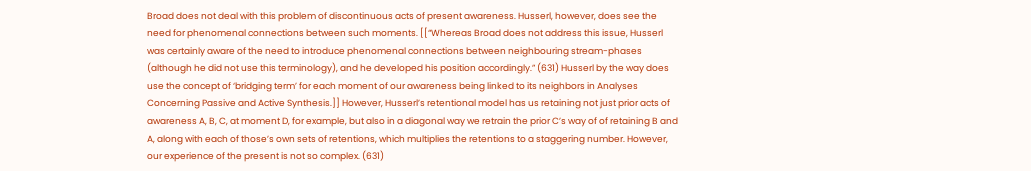Broad does not deal with this problem of discontinuous acts of present awareness. Husserl, however, does see the need for phenomenal connections between such moments. [[“Whereas Broad does not address this issue, Husserl was certainly aware of the need to introduce phenomenal connections between neighbouring stream-phases (although he did not use this terminology), and he developed his position accordingly.” (631) Husserl by the way does use the concept of ‘bridging term’ for each moment of our awareness being linked to its neighbors in Analyses Concerning Passive and Active Synthesis.]] However, Husserl’s retentional model has us retaining not just prior acts of awareness A, B, C, at moment D, for example, but also in a diagonal way we retrain the prior C’s way of of retaining B and A, along with each of those’s own sets of retentions, which multiplies the retentions to a staggering number. However, our experience of the present is not so complex. (631)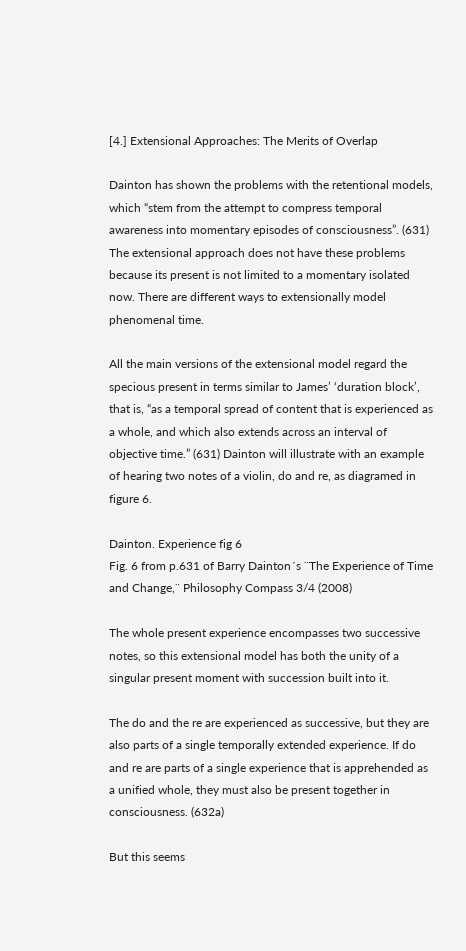[4.] Extensional Approaches: The Merits of Overlap

Dainton has shown the problems with the retentional models, which “stem from the attempt to compress temporal awareness into momentary episodes of consciousness”. (631) The extensional approach does not have these problems because its present is not limited to a momentary isolated now. There are different ways to extensionally model phenomenal time.

All the main versions of the extensional model regard the specious present in terms similar to James’ ‘duration block’, that is, “as a temporal spread of content that is experienced as a whole, and which also extends across an interval of objective time.” (631) Dainton will illustrate with an example of hearing two notes of a violin, do and re, as diagramed in figure 6.

Dainton. Experience fig 6
Fig. 6 from p.631 of Barry Dainton´s ¨The Experience of Time and Change,¨ Philosophy Compass 3/4 (2008)

The whole present experience encompasses two successive notes, so this extensional model has both the unity of a singular present moment with succession built into it.

The do and the re are experienced as successive, but they are also parts of a single temporally extended experience. If do and re are parts of a single experience that is apprehended as a unified whole, they must also be present together in consciousness. (632a)

But this seems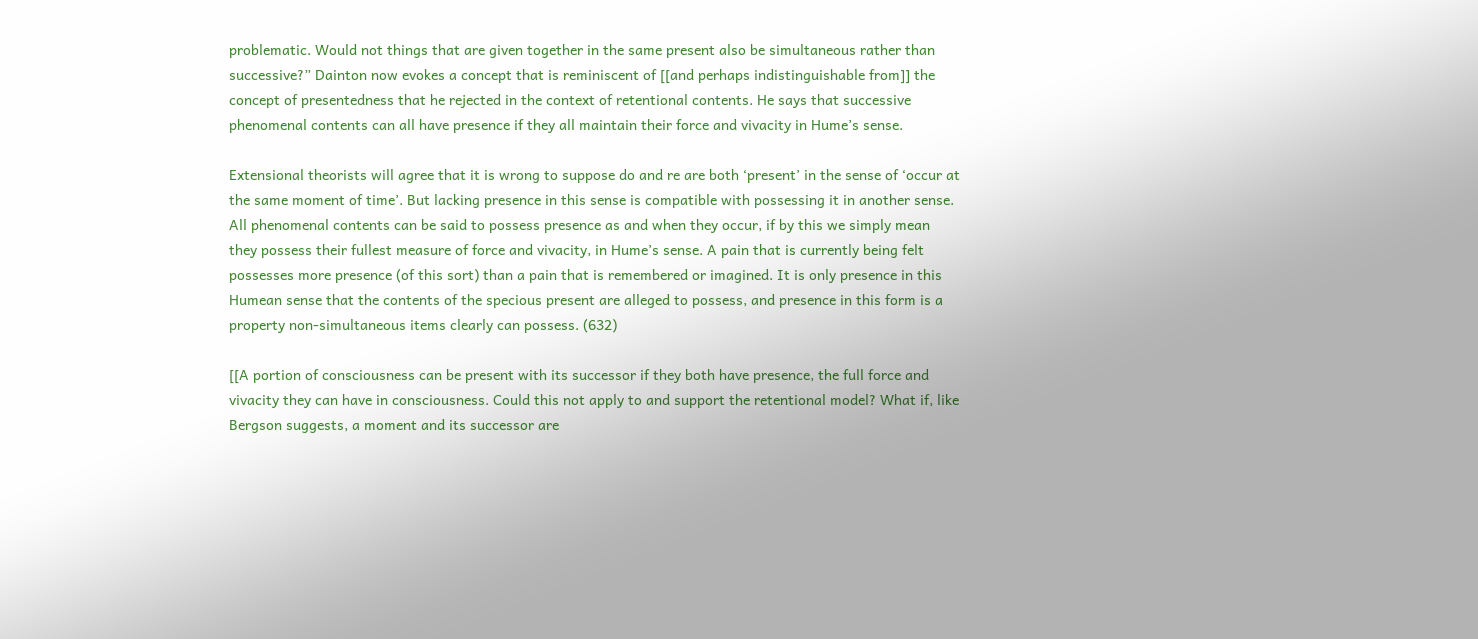problematic. Would not things that are given together in the same present also be simultaneous rather than successive?” Dainton now evokes a concept that is reminiscent of [[and perhaps indistinguishable from]] the concept of presentedness that he rejected in the context of retentional contents. He says that successive phenomenal contents can all have presence if they all maintain their force and vivacity in Hume’s sense.

Extensional theorists will agree that it is wrong to suppose do and re are both ‘present’ in the sense of ‘occur at the same moment of time’. But lacking presence in this sense is compatible with possessing it in another sense. All phenomenal contents can be said to possess presence as and when they occur, if by this we simply mean they possess their fullest measure of force and vivacity, in Hume’s sense. A pain that is currently being felt possesses more presence (of this sort) than a pain that is remembered or imagined. It is only presence in this Humean sense that the contents of the specious present are alleged to possess, and presence in this form is a property non-simultaneous items clearly can possess. (632)

[[A portion of consciousness can be present with its successor if they both have presence, the full force and vivacity they can have in consciousness. Could this not apply to and support the retentional model? What if, like Bergson suggests, a moment and its successor are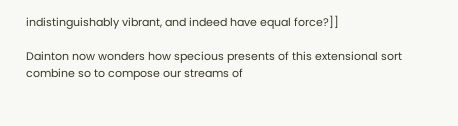indistinguishably vibrant, and indeed have equal force?]]

Dainton now wonders how specious presents of this extensional sort combine so to compose our streams of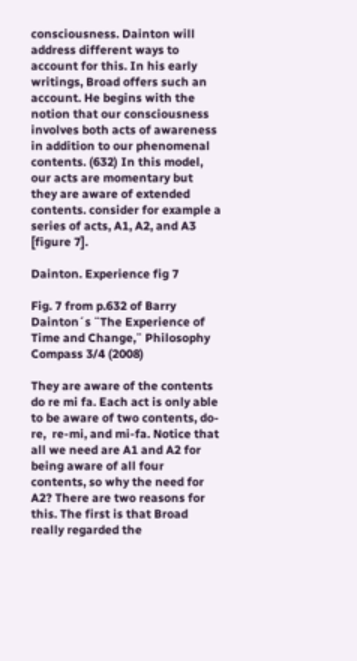consciousness. Dainton will address different ways to account for this. In his early writings, Broad offers such an account. He begins with the notion that our consciousness involves both acts of awareness in addition to our phenomenal contents. (632) In this model, our acts are momentary but they are aware of extended contents. consider for example a series of acts, A1, A2, and A3 [figure 7].

Dainton. Experience fig 7

Fig. 7 from p.632 of Barry Dainton´s ¨The Experience of Time and Change,¨ Philosophy Compass 3/4 (2008)

They are aware of the contents do re mi fa. Each act is only able to be aware of two contents, do-re,  re-mi, and mi-fa. Notice that all we need are A1 and A2 for being aware of all four contents, so why the need for A2? There are two reasons for this. The first is that Broad really regarded the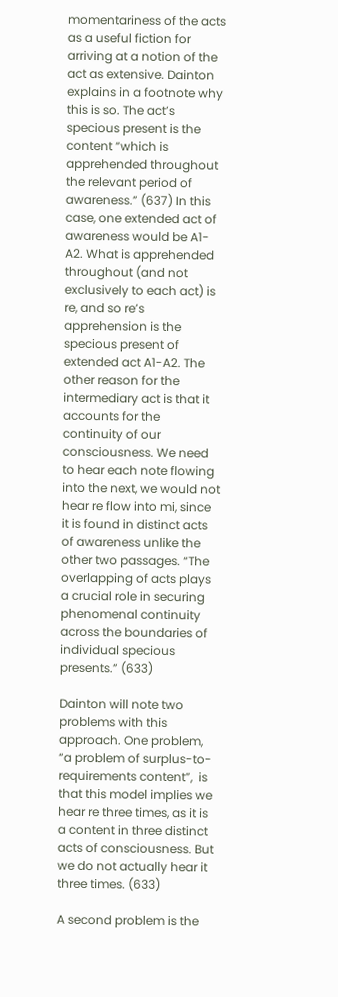momentariness of the acts as a useful fiction for arriving at a notion of the act as extensive. Dainton explains in a footnote why this is so. The act’s specious present is the content “which is apprehended throughout the relevant period of awareness.” (637) In this case, one extended act of awareness would be A1-A2. What is apprehended throughout (and not exclusively to each act) is re, and so re’s apprehension is the specious present of extended act A1-A2. The other reason for the intermediary act is that it accounts for the continuity of our consciousness. We need to hear each note flowing into the next, we would not hear re flow into mi, since it is found in distinct acts of awareness unlike the other two passages. “The overlapping of acts plays a crucial role in securing phenomenal continuity across the boundaries of individual specious presents.” (633)

Dainton will note two problems with this approach. One problem, “a problem of surplus-to-requirements content”,  is that this model implies we hear re three times, as it is a content in three distinct acts of consciousness. But we do not actually hear it three times. (633)

A second problem is the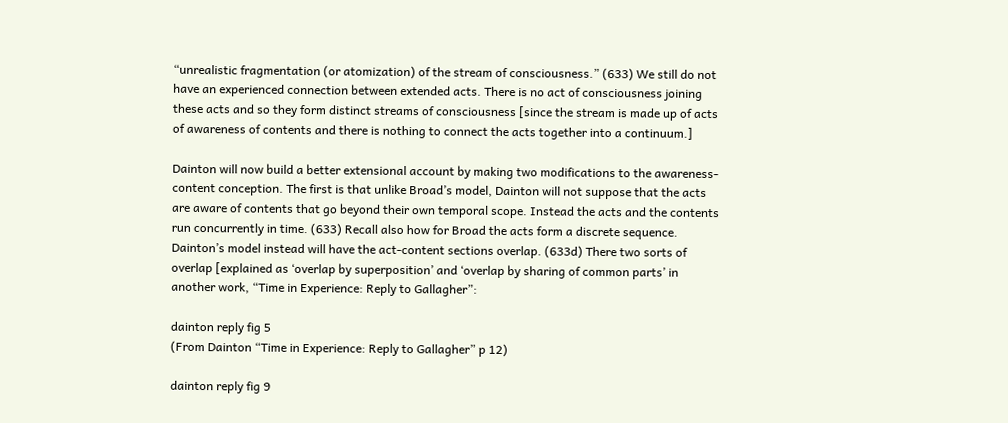“unrealistic fragmentation (or atomization) of the stream of consciousness.” (633) We still do not have an experienced connection between extended acts. There is no act of consciousness joining these acts and so they form distinct streams of consciousness [since the stream is made up of acts of awareness of contents and there is nothing to connect the acts together into a continuum.]

Dainton will now build a better extensional account by making two modifications to the awareness-content conception. The first is that unlike Broad’s model, Dainton will not suppose that the acts are aware of contents that go beyond their own temporal scope. Instead the acts and the contents run concurrently in time. (633) Recall also how for Broad the acts form a discrete sequence. Dainton’s model instead will have the act-content sections overlap. (633d) There two sorts of overlap [explained as ‘overlap by superposition’ and ‘overlap by sharing of common parts’ in another work, “Time in Experience: Reply to Gallagher”:

dainton reply fig 5
(From Dainton “Time in Experience: Reply to Gallagher” p 12)

dainton reply fig 9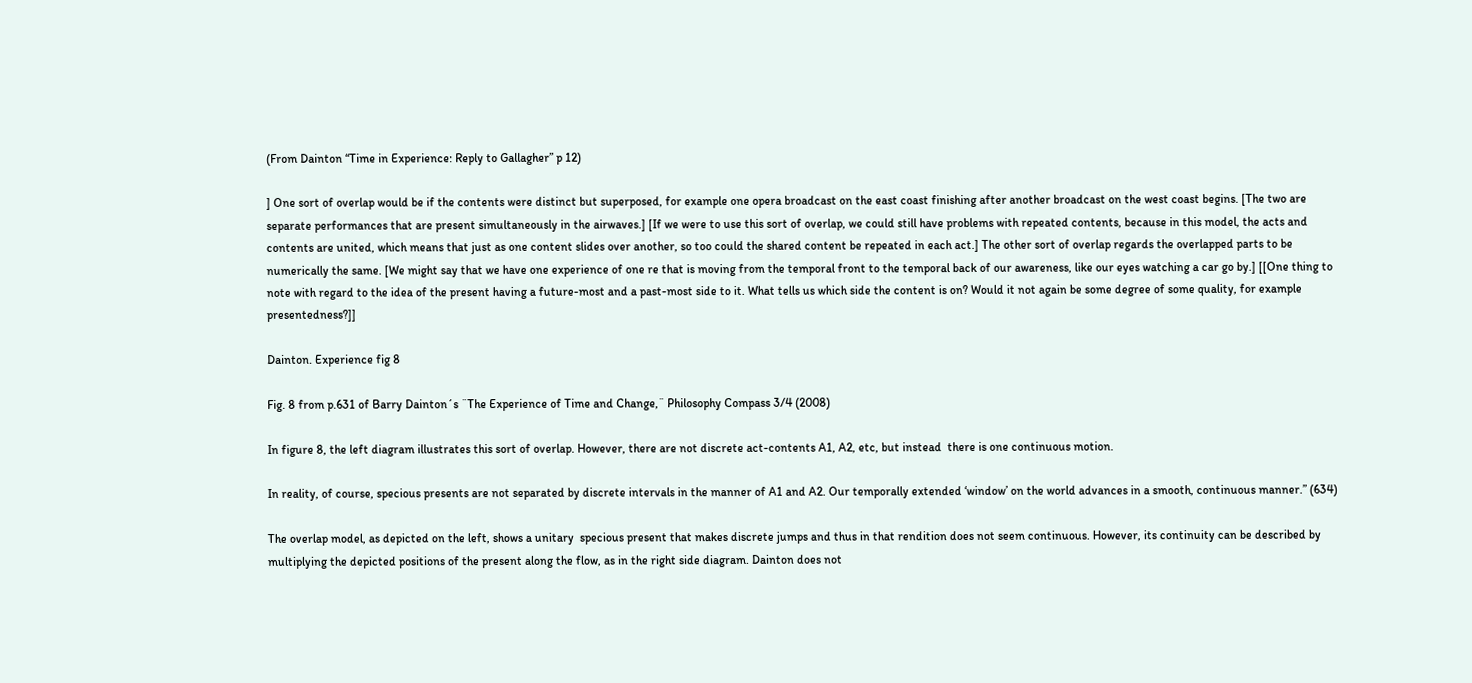(From Dainton “Time in Experience: Reply to Gallagher” p 12)

] One sort of overlap would be if the contents were distinct but superposed, for example one opera broadcast on the east coast finishing after another broadcast on the west coast begins. [The two are separate performances that are present simultaneously in the airwaves.] [If we were to use this sort of overlap, we could still have problems with repeated contents, because in this model, the acts and contents are united, which means that just as one content slides over another, so too could the shared content be repeated in each act.] The other sort of overlap regards the overlapped parts to be numerically the same. [We might say that we have one experience of one re that is moving from the temporal front to the temporal back of our awareness, like our eyes watching a car go by.] [[One thing to note with regard to the idea of the present having a future-most and a past-most side to it. What tells us which side the content is on? Would it not again be some degree of some quality, for example presentedness?]]

Dainton. Experience fig 8

Fig. 8 from p.631 of Barry Dainton´s ¨The Experience of Time and Change,¨ Philosophy Compass 3/4 (2008)

In figure 8, the left diagram illustrates this sort of overlap. However, there are not discrete act-contents A1, A2, etc, but instead  there is one continuous motion.

In reality, of course, specious presents are not separated by discrete intervals in the manner of A1 and A2. Our temporally extended ‘window’ on the world advances in a smooth, continuous manner.” (634)

The overlap model, as depicted on the left, shows a unitary  specious present that makes discrete jumps and thus in that rendition does not seem continuous. However, its continuity can be described by multiplying the depicted positions of the present along the flow, as in the right side diagram. Dainton does not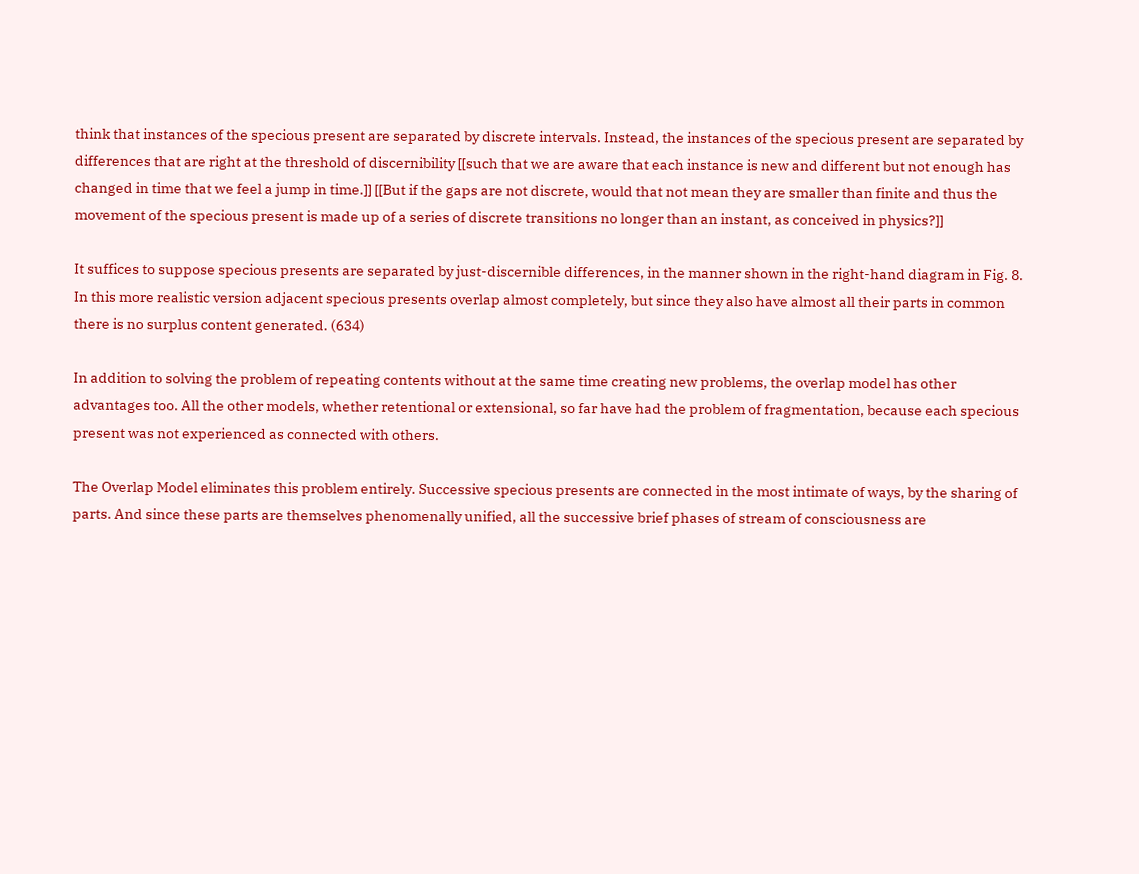think that instances of the specious present are separated by discrete intervals. Instead, the instances of the specious present are separated by differences that are right at the threshold of discernibility [[such that we are aware that each instance is new and different but not enough has changed in time that we feel a jump in time.]] [[But if the gaps are not discrete, would that not mean they are smaller than finite and thus the movement of the specious present is made up of a series of discrete transitions no longer than an instant, as conceived in physics?]]

It suffices to suppose specious presents are separated by just-discernible differences, in the manner shown in the right-hand diagram in Fig. 8. In this more realistic version adjacent specious presents overlap almost completely, but since they also have almost all their parts in common there is no surplus content generated. (634)

In addition to solving the problem of repeating contents without at the same time creating new problems, the overlap model has other advantages too. All the other models, whether retentional or extensional, so far have had the problem of fragmentation, because each specious present was not experienced as connected with others.

The Overlap Model eliminates this problem entirely. Successive specious presents are connected in the most intimate of ways, by the sharing of parts. And since these parts are themselves phenomenally unified, all the successive brief phases of stream of consciousness are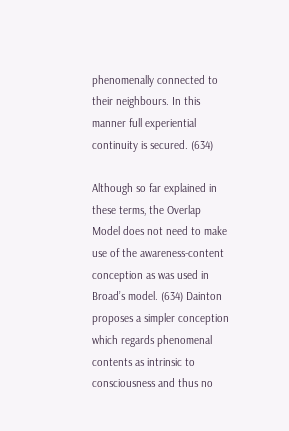phenomenally connected to their neighbours. In this manner full experiential continuity is secured. (634)

Although so far explained in these terms, the Overlap Model does not need to make use of the awareness-content conception as was used in Broad’s model. (634) Dainton proposes a simpler conception which regards phenomenal contents as intrinsic to consciousness and thus no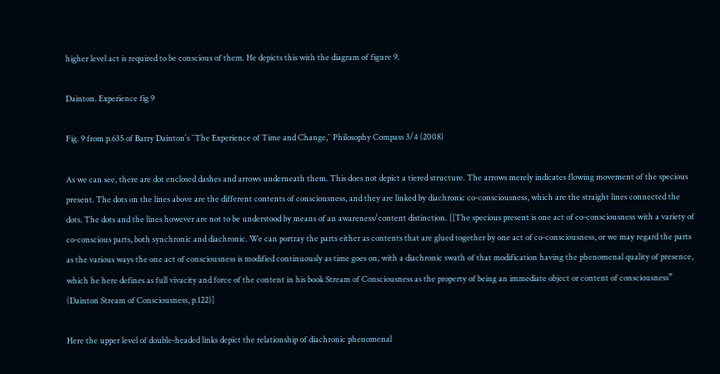higher level act is required to be conscious of them. He depicts this with the diagram of figure 9.

Dainton. Experience fig 9

Fig. 9 from p.635 of Barry Dainton´s ¨The Experience of Time and Change,¨ Philosophy Compass 3/4 (2008)

As we can see, there are dot enclosed dashes and arrows underneath them. This does not depict a tiered structure. The arrows merely indicates flowing movement of the specious present. The dots on the lines above are the different contents of consciousness, and they are linked by diachronic co-consciousness, which are the straight lines connected the dots. The dots and the lines however are not to be understood by means of an awareness/content distinction. [[The specious present is one act of co-consciousness with a variety of co-conscious parts, both synchronic and diachronic. We can portray the parts either as contents that are glued together by one act of co-consciousness, or we may regard the parts as the various ways the one act of consciousness is modified continuously as time goes on, with a diachronic swath of that modification having the phenomenal quality of presence, which he here defines as full vivacity and force of the content in his book Stream of Consciousness as the property of being an immediate object or content of consciousness” (Dainton Stream of Consciousness, p.122)]

Here the upper level of double-headed links depict the relationship of diachronic phenomenal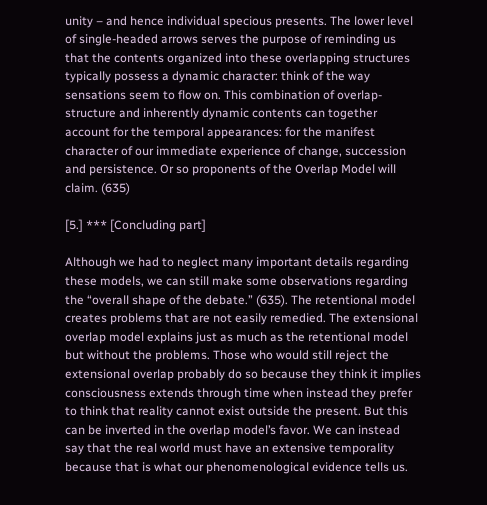unity – and hence individual specious presents. The lower level of single-headed arrows serves the purpose of reminding us that the contents organized into these overlapping structures typically possess a dynamic character: think of the way sensations seem to flow on. This combination of overlap-structure and inherently dynamic contents can together account for the temporal appearances: for the manifest character of our immediate experience of change, succession and persistence. Or so proponents of the Overlap Model will claim. (635)

[5.] *** [Concluding part]

Although we had to neglect many important details regarding these models, we can still make some observations regarding the “overall shape of the debate.” (635). The retentional model creates problems that are not easily remedied. The extensional overlap model explains just as much as the retentional model but without the problems. Those who would still reject the extensional overlap probably do so because they think it implies consciousness extends through time when instead they prefer to think that reality cannot exist outside the present. But this can be inverted in the overlap model’s favor. We can instead say that the real world must have an extensive temporality because that is what our phenomenological evidence tells us.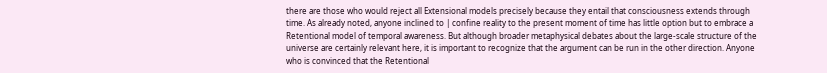there are those who would reject all Extensional models precisely because they entail that consciousness extends through time. As already noted, anyone inclined to | confine reality to the present moment of time has little option but to embrace a Retentional model of temporal awareness. But although broader metaphysical debates about the large-scale structure of the universe are certainly relevant here, it is important to recognize that the argument can be run in the other direction. Anyone who is convinced that the Retentional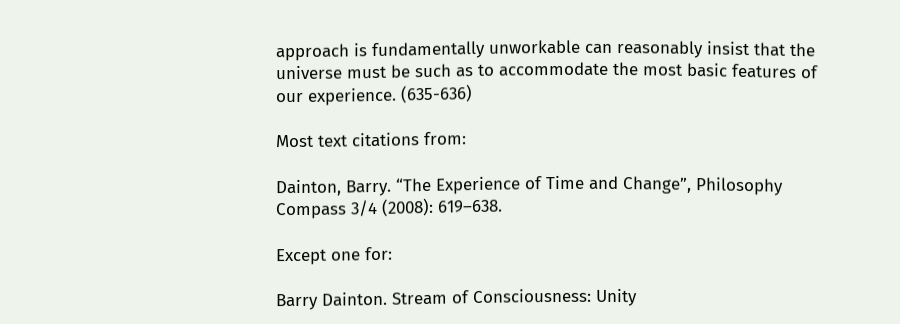approach is fundamentally unworkable can reasonably insist that the universe must be such as to accommodate the most basic features of our experience. (635-636)

Most text citations from:

Dainton, Barry. “The Experience of Time and Change”, Philosophy Compass 3/4 (2008): 619–638.

Except one for:

Barry Dainton. Stream of Consciousness: Unity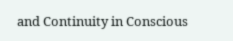and Continuity in Conscious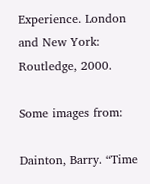Experience. London and New York: Routledge, 2000.

Some images from:

Dainton, Barry. “Time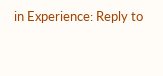in Experience: Reply to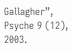Gallagher”, Psyche 9 (12), 2003.